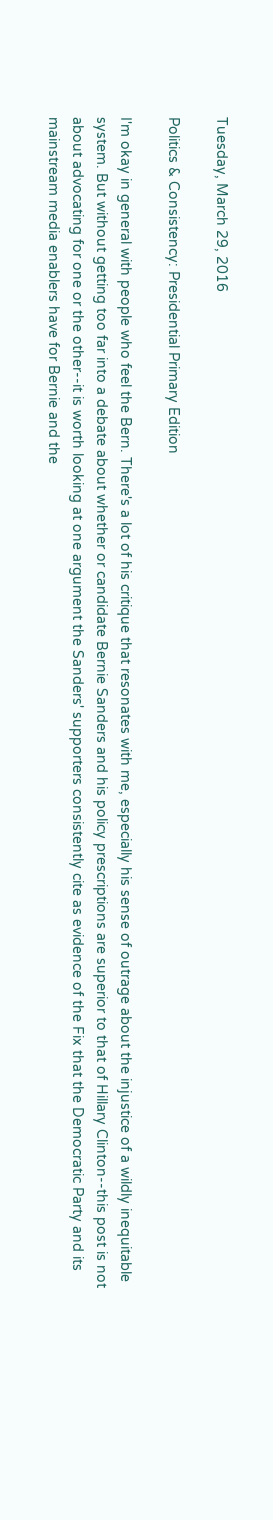Tuesday, March 29, 2016

Politics & Consistency: Presidential Primary Edition

I'm okay in general with people who feel the Bern. There's a lot of his critique that resonates with me, especially his sense of outrage about the injustice of a wildly inequitable system. But without getting too far into a debate about whether or candidate Bernie Sanders and his policy prescriptions are superior to that of Hillary Clinton--this post is not about advocating for one or the other--it is worth looking at one argument the Sanders' supporters consistently cite as evidence of the Fix that the Democratic Party and its mainstream media enablers have for Bernie and the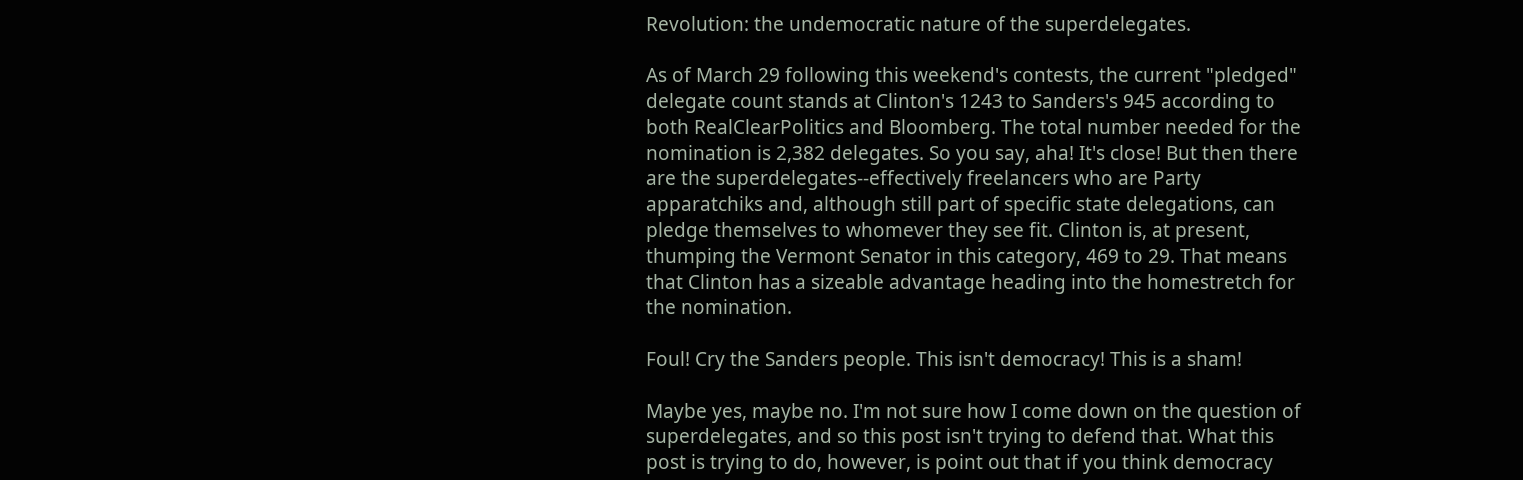Revolution: the undemocratic nature of the superdelegates.

As of March 29 following this weekend's contests, the current "pledged" delegate count stands at Clinton's 1243 to Sanders's 945 according to both RealClearPolitics and Bloomberg. The total number needed for the nomination is 2,382 delegates. So you say, aha! It's close! But then there are the superdelegates--effectively freelancers who are Party apparatchiks and, although still part of specific state delegations, can pledge themselves to whomever they see fit. Clinton is, at present, thumping the Vermont Senator in this category, 469 to 29. That means that Clinton has a sizeable advantage heading into the homestretch for the nomination.

Foul! Cry the Sanders people. This isn't democracy! This is a sham!

Maybe yes, maybe no. I'm not sure how I come down on the question of superdelegates, and so this post isn't trying to defend that. What this post is trying to do, however, is point out that if you think democracy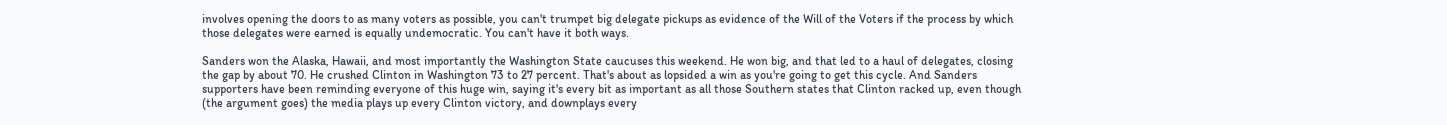involves opening the doors to as many voters as possible, you can't trumpet big delegate pickups as evidence of the Will of the Voters if the process by which those delegates were earned is equally undemocratic. You can't have it both ways.

Sanders won the Alaska, Hawaii, and most importantly the Washington State caucuses this weekend. He won big, and that led to a haul of delegates, closing the gap by about 70. He crushed Clinton in Washington 73 to 27 percent. That's about as lopsided a win as you're going to get this cycle. And Sanders supporters have been reminding everyone of this huge win, saying it's every bit as important as all those Southern states that Clinton racked up, even though (the argument goes) the media plays up every Clinton victory, and downplays every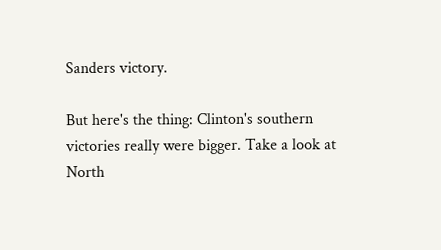Sanders victory.

But here's the thing: Clinton's southern victories really were bigger. Take a look at North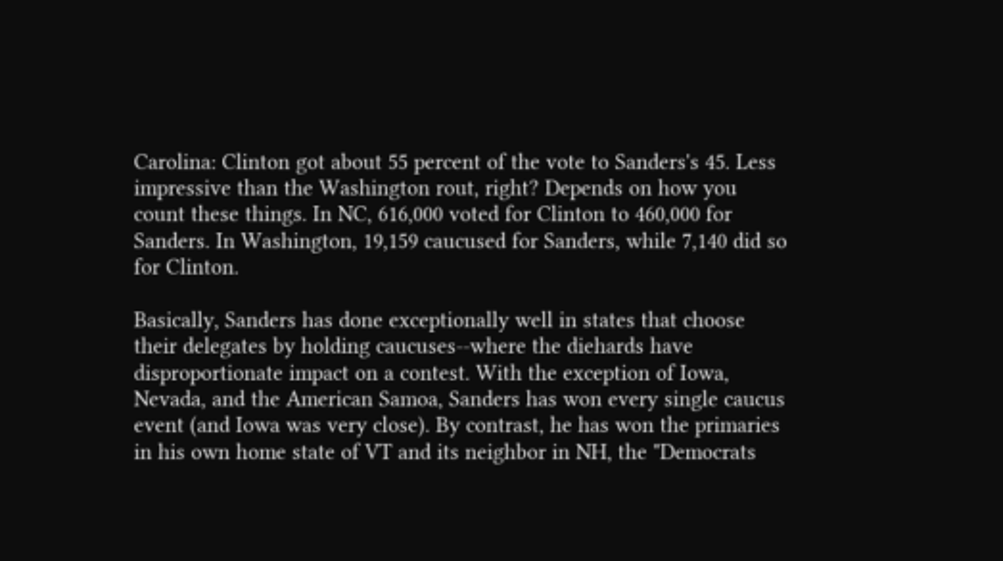Carolina: Clinton got about 55 percent of the vote to Sanders's 45. Less impressive than the Washington rout, right? Depends on how you count these things. In NC, 616,000 voted for Clinton to 460,000 for Sanders. In Washington, 19,159 caucused for Sanders, while 7,140 did so for Clinton.

Basically, Sanders has done exceptionally well in states that choose their delegates by holding caucuses--where the diehards have disproportionate impact on a contest. With the exception of Iowa, Nevada, and the American Samoa, Sanders has won every single caucus event (and Iowa was very close). By contrast, he has won the primaries in his own home state of VT and its neighbor in NH, the "Democrats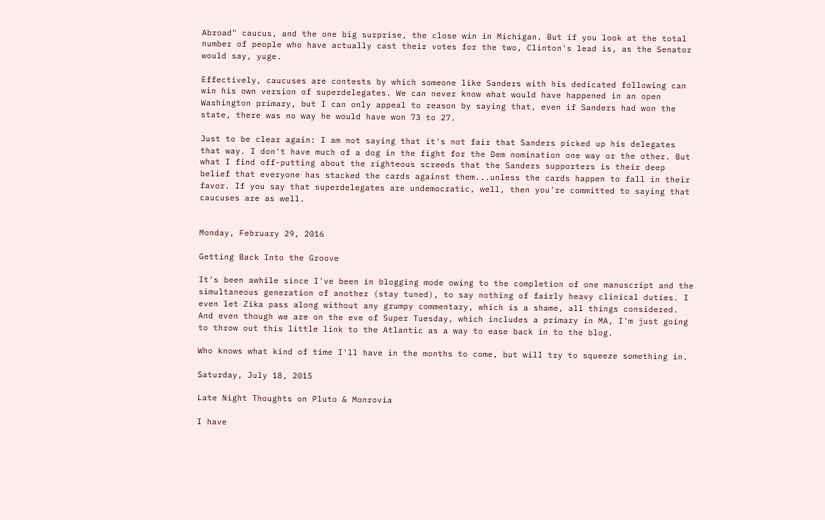Abroad" caucus, and the one big surprise, the close win in Michigan. But if you look at the total number of people who have actually cast their votes for the two, Clinton's lead is, as the Senator would say, yuge.

Effectively, caucuses are contests by which someone like Sanders with his dedicated following can win his own version of superdelegates. We can never know what would have happened in an open Washington primary, but I can only appeal to reason by saying that, even if Sanders had won the state, there was no way he would have won 73 to 27.

Just to be clear again: I am not saying that it's not fair that Sanders picked up his delegates that way. I don't have much of a dog in the fight for the Dem nomination one way or the other. But what I find off-putting about the righteous screeds that the Sanders supporters is their deep belief that everyone has stacked the cards against them...unless the cards happen to fall in their favor. If you say that superdelegates are undemocratic, well, then you're committed to saying that caucuses are as well.


Monday, February 29, 2016

Getting Back Into the Groove

It's been awhile since I've been in blogging mode owing to the completion of one manuscript and the simultaneous generation of another (stay tuned), to say nothing of fairly heavy clinical duties. I even let Zika pass along without any grumpy commentary, which is a shame, all things considered. And even though we are on the eve of Super Tuesday, which includes a primary in MA, I'm just going to throw out this little link to the Atlantic as a way to ease back in to the blog.

Who knows what kind of time I'll have in the months to come, but will try to squeeze something in.

Saturday, July 18, 2015

Late Night Thoughts on Pluto & Monrovia

I have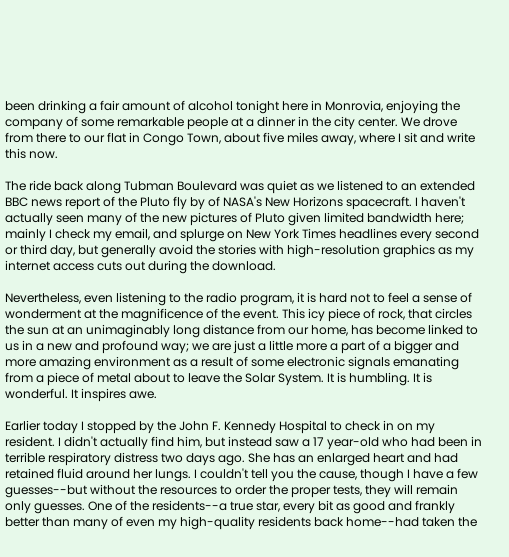been drinking a fair amount of alcohol tonight here in Monrovia, enjoying the company of some remarkable people at a dinner in the city center. We drove from there to our flat in Congo Town, about five miles away, where I sit and write this now.

The ride back along Tubman Boulevard was quiet as we listened to an extended BBC news report of the Pluto fly by of NASA's New Horizons spacecraft. I haven't actually seen many of the new pictures of Pluto given limited bandwidth here; mainly I check my email, and splurge on New York Times headlines every second or third day, but generally avoid the stories with high-resolution graphics as my internet access cuts out during the download.

Nevertheless, even listening to the radio program, it is hard not to feel a sense of wonderment at the magnificence of the event. This icy piece of rock, that circles the sun at an unimaginably long distance from our home, has become linked to us in a new and profound way; we are just a little more a part of a bigger and more amazing environment as a result of some electronic signals emanating from a piece of metal about to leave the Solar System. It is humbling. It is wonderful. It inspires awe.

Earlier today I stopped by the John F. Kennedy Hospital to check in on my resident. I didn't actually find him, but instead saw a 17 year-old who had been in terrible respiratory distress two days ago. She has an enlarged heart and had retained fluid around her lungs. I couldn't tell you the cause, though I have a few guesses--but without the resources to order the proper tests, they will remain only guesses. One of the residents--a true star, every bit as good and frankly better than many of even my high-quality residents back home--had taken the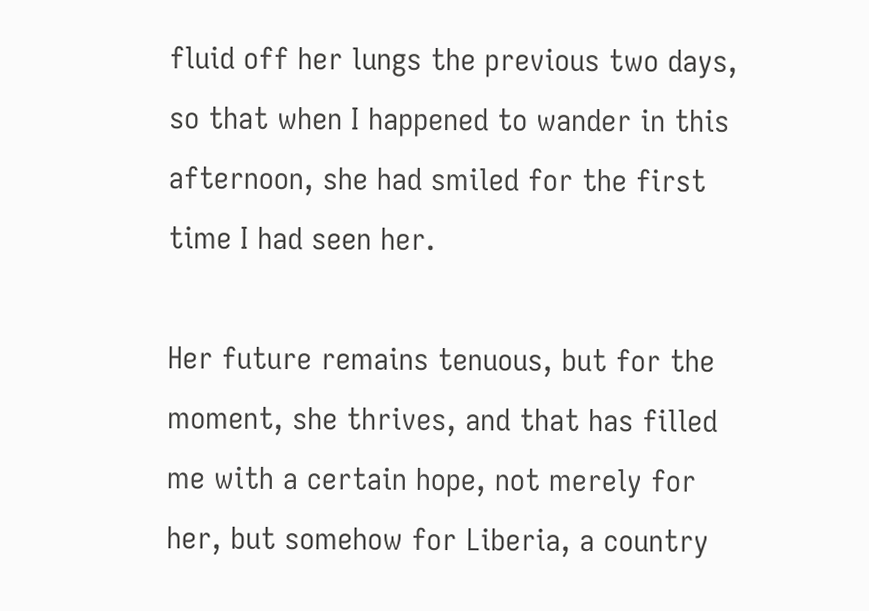fluid off her lungs the previous two days, so that when I happened to wander in this afternoon, she had smiled for the first time I had seen her.

Her future remains tenuous, but for the moment, she thrives, and that has filled me with a certain hope, not merely for her, but somehow for Liberia, a country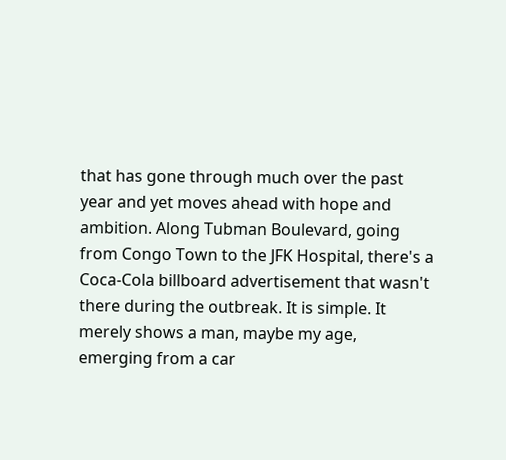that has gone through much over the past year and yet moves ahead with hope and ambition. Along Tubman Boulevard, going from Congo Town to the JFK Hospital, there's a Coca-Cola billboard advertisement that wasn't there during the outbreak. It is simple. It merely shows a man, maybe my age, emerging from a car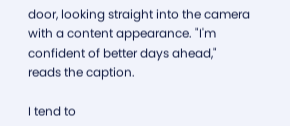door, looking straight into the camera with a content appearance. "I'm confident of better days ahead," reads the caption.

I tend to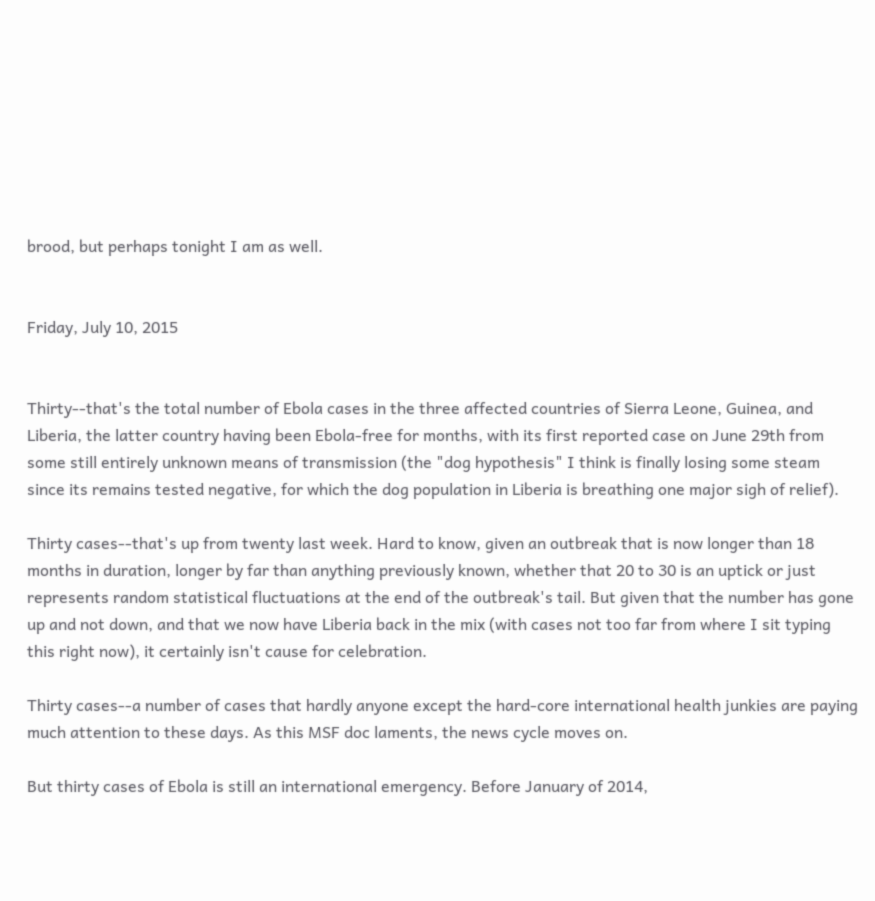brood, but perhaps tonight I am as well.


Friday, July 10, 2015


Thirty--that's the total number of Ebola cases in the three affected countries of Sierra Leone, Guinea, and Liberia, the latter country having been Ebola-free for months, with its first reported case on June 29th from some still entirely unknown means of transmission (the "dog hypothesis" I think is finally losing some steam since its remains tested negative, for which the dog population in Liberia is breathing one major sigh of relief).

Thirty cases--that's up from twenty last week. Hard to know, given an outbreak that is now longer than 18 months in duration, longer by far than anything previously known, whether that 20 to 30 is an uptick or just represents random statistical fluctuations at the end of the outbreak's tail. But given that the number has gone up and not down, and that we now have Liberia back in the mix (with cases not too far from where I sit typing this right now), it certainly isn't cause for celebration.

Thirty cases--a number of cases that hardly anyone except the hard-core international health junkies are paying much attention to these days. As this MSF doc laments, the news cycle moves on.

But thirty cases of Ebola is still an international emergency. Before January of 2014,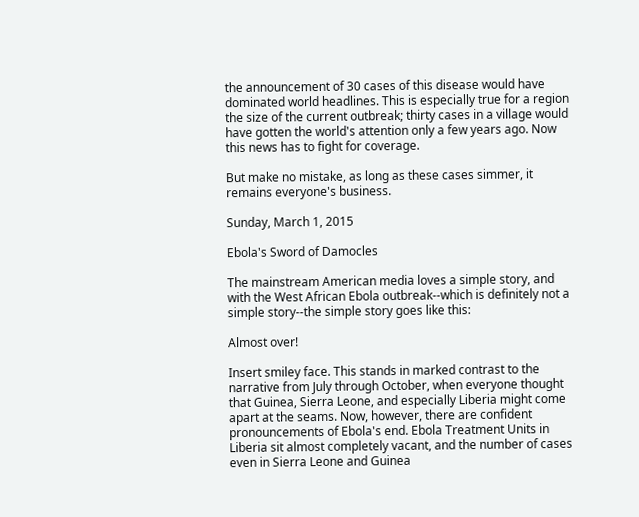the announcement of 30 cases of this disease would have dominated world headlines. This is especially true for a region the size of the current outbreak; thirty cases in a village would have gotten the world's attention only a few years ago. Now this news has to fight for coverage.

But make no mistake, as long as these cases simmer, it remains everyone's business.

Sunday, March 1, 2015

Ebola's Sword of Damocles

The mainstream American media loves a simple story, and with the West African Ebola outbreak--which is definitely not a simple story--the simple story goes like this:

Almost over!

Insert smiley face. This stands in marked contrast to the narrative from July through October, when everyone thought that Guinea, Sierra Leone, and especially Liberia might come apart at the seams. Now, however, there are confident pronouncements of Ebola's end. Ebola Treatment Units in Liberia sit almost completely vacant, and the number of cases even in Sierra Leone and Guinea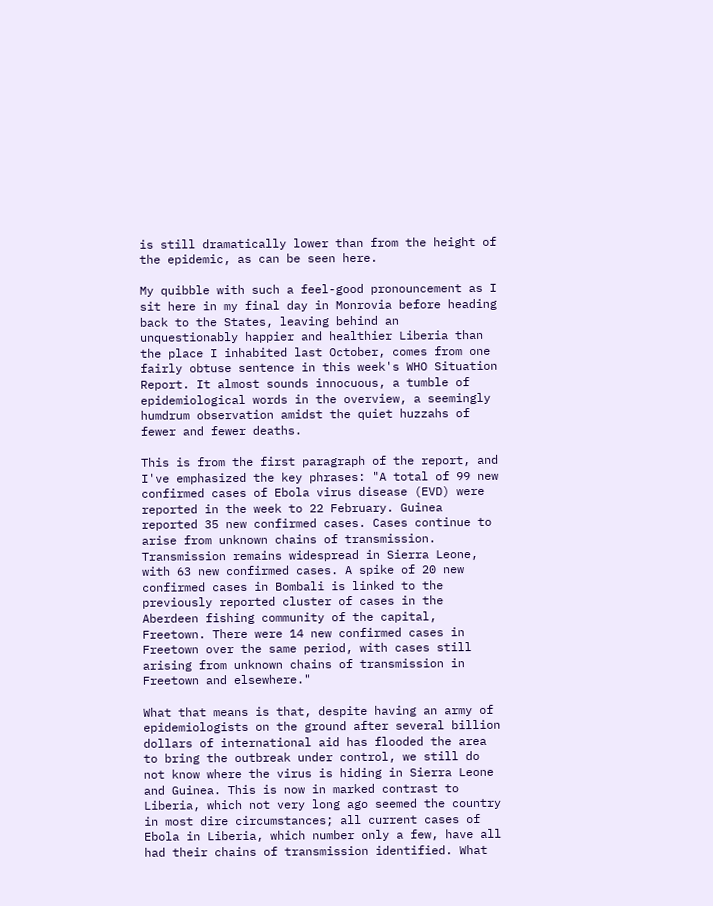is still dramatically lower than from the height of the epidemic, as can be seen here.

My quibble with such a feel-good pronouncement as I sit here in my final day in Monrovia before heading back to the States, leaving behind an unquestionably happier and healthier Liberia than the place I inhabited last October, comes from one fairly obtuse sentence in this week's WHO Situation Report. It almost sounds innocuous, a tumble of epidemiological words in the overview, a seemingly humdrum observation amidst the quiet huzzahs of fewer and fewer deaths.

This is from the first paragraph of the report, and I've emphasized the key phrases: "A total of 99 new confirmed cases of Ebola virus disease (EVD) were reported in the week to 22 February. Guinea reported 35 new confirmed cases. Cases continue to arise from unknown chains of transmission. Transmission remains widespread in Sierra Leone, with 63 new confirmed cases. A spike of 20 new confirmed cases in Bombali is linked to the previously reported cluster of cases in the Aberdeen fishing community of the capital, Freetown. There were 14 new confirmed cases in Freetown over the same period, with cases still arising from unknown chains of transmission in Freetown and elsewhere."

What that means is that, despite having an army of epidemiologists on the ground after several billion dollars of international aid has flooded the area to bring the outbreak under control, we still do not know where the virus is hiding in Sierra Leone and Guinea. This is now in marked contrast to Liberia, which not very long ago seemed the country in most dire circumstances; all current cases of Ebola in Liberia, which number only a few, have all had their chains of transmission identified. What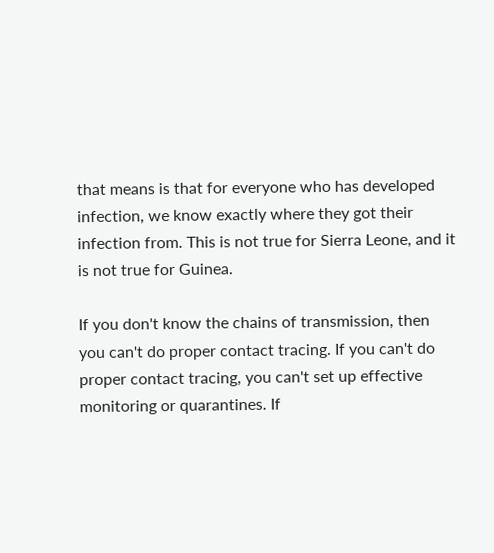that means is that for everyone who has developed infection, we know exactly where they got their infection from. This is not true for Sierra Leone, and it is not true for Guinea.

If you don't know the chains of transmission, then you can't do proper contact tracing. If you can't do proper contact tracing, you can't set up effective monitoring or quarantines. If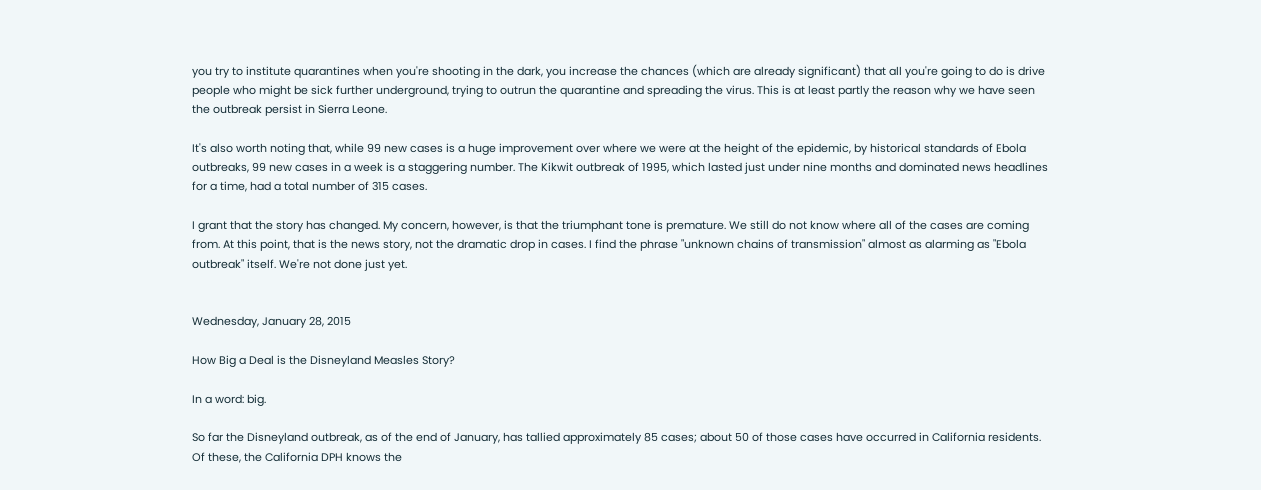you try to institute quarantines when you're shooting in the dark, you increase the chances (which are already significant) that all you're going to do is drive people who might be sick further underground, trying to outrun the quarantine and spreading the virus. This is at least partly the reason why we have seen the outbreak persist in Sierra Leone.

It's also worth noting that, while 99 new cases is a huge improvement over where we were at the height of the epidemic, by historical standards of Ebola outbreaks, 99 new cases in a week is a staggering number. The Kikwit outbreak of 1995, which lasted just under nine months and dominated news headlines for a time, had a total number of 315 cases.

I grant that the story has changed. My concern, however, is that the triumphant tone is premature. We still do not know where all of the cases are coming from. At this point, that is the news story, not the dramatic drop in cases. I find the phrase "unknown chains of transmission" almost as alarming as "Ebola outbreak" itself. We're not done just yet.


Wednesday, January 28, 2015

How Big a Deal is the Disneyland Measles Story?

In a word: big.

So far the Disneyland outbreak, as of the end of January, has tallied approximately 85 cases; about 50 of those cases have occurred in California residents. Of these, the California DPH knows the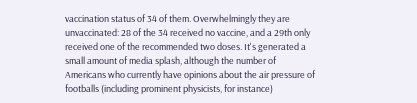vaccination status of 34 of them. Overwhelmingly they are unvaccinated: 28 of the 34 received no vaccine, and a 29th only received one of the recommended two doses. It's generated a small amount of media splash, although the number of Americans who currently have opinions about the air pressure of footballs (including prominent physicists, for instance)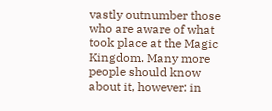vastly outnumber those who are aware of what took place at the Magic Kingdom. Many more people should know about it, however: in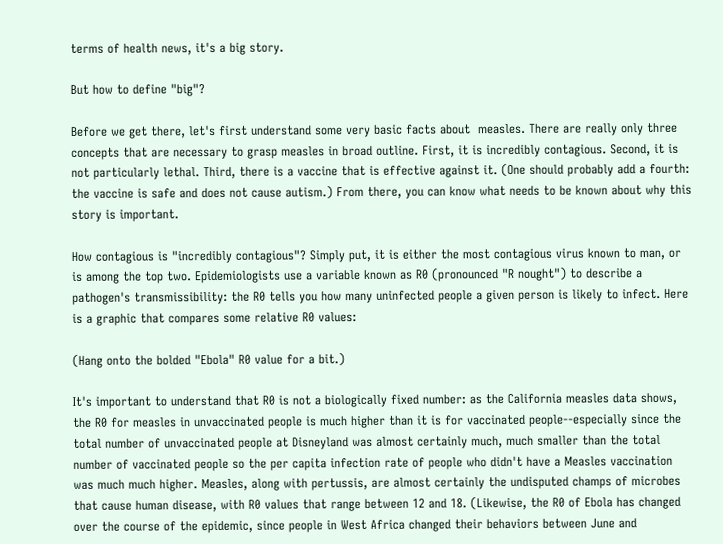terms of health news, it's a big story.

But how to define "big"?

Before we get there, let's first understand some very basic facts about  measles. There are really only three concepts that are necessary to grasp measles in broad outline. First, it is incredibly contagious. Second, it is not particularly lethal. Third, there is a vaccine that is effective against it. (One should probably add a fourth: the vaccine is safe and does not cause autism.) From there, you can know what needs to be known about why this story is important.

How contagious is "incredibly contagious"? Simply put, it is either the most contagious virus known to man, or is among the top two. Epidemiologists use a variable known as R0 (pronounced "R nought") to describe a pathogen's transmissibility: the R0 tells you how many uninfected people a given person is likely to infect. Here is a graphic that compares some relative R0 values:

(Hang onto the bolded "Ebola" R0 value for a bit.)

It's important to understand that R0 is not a biologically fixed number: as the California measles data shows, the R0 for measles in unvaccinated people is much higher than it is for vaccinated people--especially since the total number of unvaccinated people at Disneyland was almost certainly much, much smaller than the total number of vaccinated people so the per capita infection rate of people who didn't have a Measles vaccination was much much higher. Measles, along with pertussis, are almost certainly the undisputed champs of microbes that cause human disease, with R0 values that range between 12 and 18. (Likewise, the R0 of Ebola has changed over the course of the epidemic, since people in West Africa changed their behaviors between June and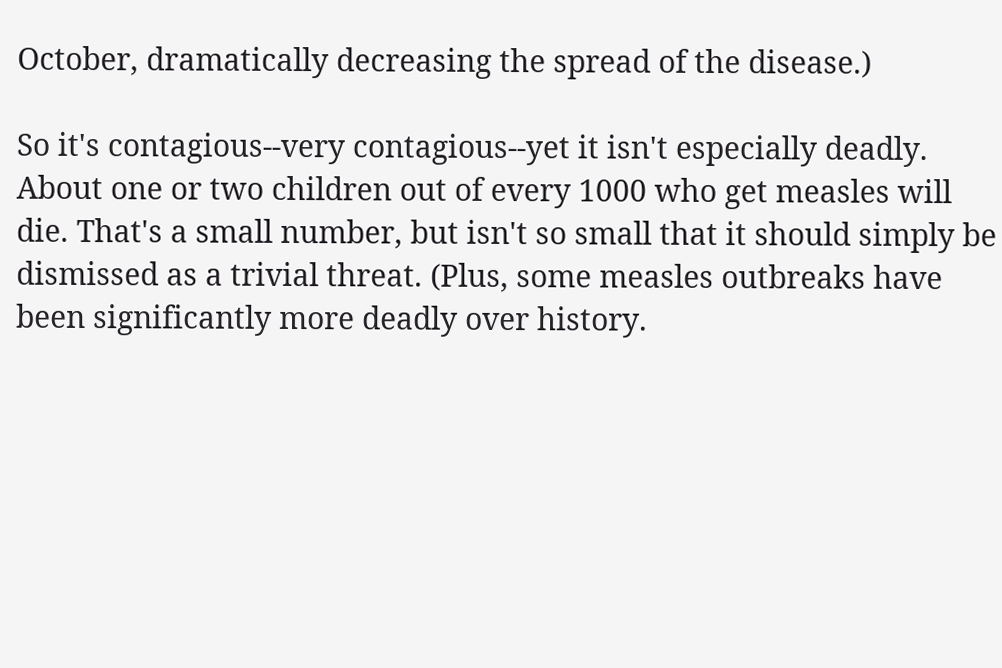October, dramatically decreasing the spread of the disease.)

So it's contagious--very contagious--yet it isn't especially deadly. About one or two children out of every 1000 who get measles will die. That's a small number, but isn't so small that it should simply be dismissed as a trivial threat. (Plus, some measles outbreaks have been significantly more deadly over history.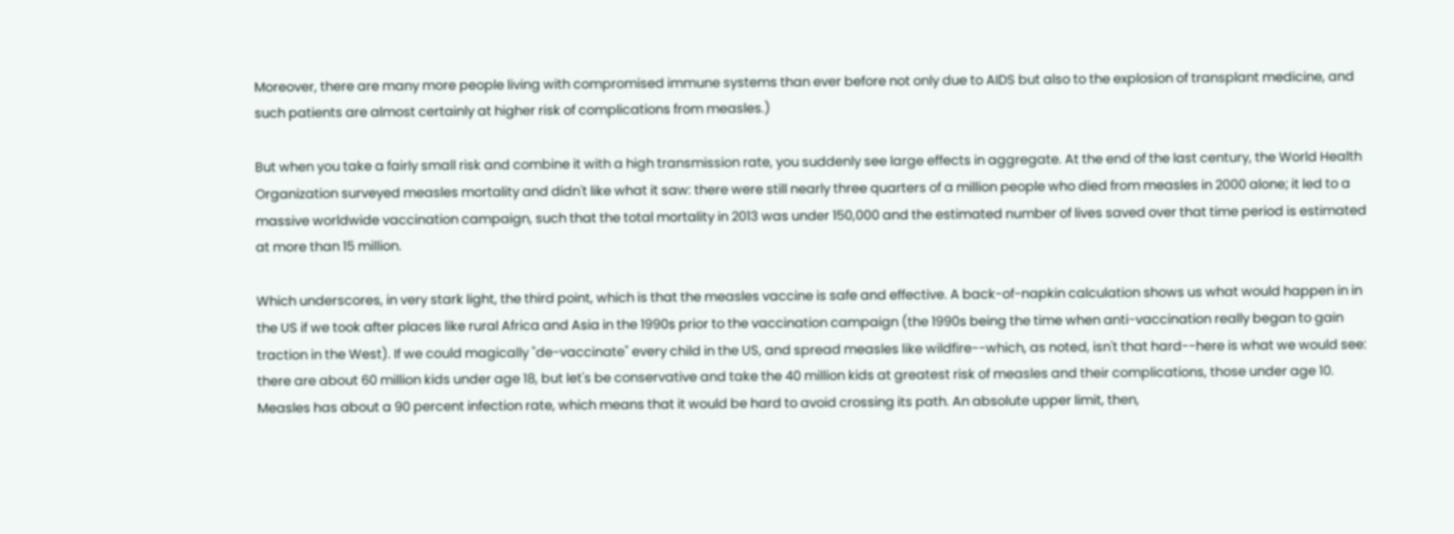Moreover, there are many more people living with compromised immune systems than ever before not only due to AIDS but also to the explosion of transplant medicine, and such patients are almost certainly at higher risk of complications from measles.)

But when you take a fairly small risk and combine it with a high transmission rate, you suddenly see large effects in aggregate. At the end of the last century, the World Health Organization surveyed measles mortality and didn't like what it saw: there were still nearly three quarters of a million people who died from measles in 2000 alone; it led to a massive worldwide vaccination campaign, such that the total mortality in 2013 was under 150,000 and the estimated number of lives saved over that time period is estimated at more than 15 million.

Which underscores, in very stark light, the third point, which is that the measles vaccine is safe and effective. A back-of-napkin calculation shows us what would happen in in the US if we took after places like rural Africa and Asia in the 1990s prior to the vaccination campaign (the 1990s being the time when anti-vaccination really began to gain traction in the West). If we could magically "de-vaccinate" every child in the US, and spread measles like wildfire--which, as noted, isn't that hard--here is what we would see: there are about 60 million kids under age 18, but let's be conservative and take the 40 million kids at greatest risk of measles and their complications, those under age 10. Measles has about a 90 percent infection rate, which means that it would be hard to avoid crossing its path. An absolute upper limit, then,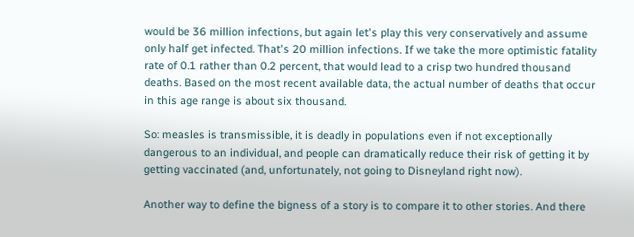would be 36 million infections, but again let's play this very conservatively and assume only half get infected. That's 20 million infections. If we take the more optimistic fatality rate of 0.1 rather than 0.2 percent, that would lead to a crisp two hundred thousand deaths. Based on the most recent available data, the actual number of deaths that occur in this age range is about six thousand.

So: measles is transmissible, it is deadly in populations even if not exceptionally dangerous to an individual, and people can dramatically reduce their risk of getting it by getting vaccinated (and, unfortunately, not going to Disneyland right now).

Another way to define the bigness of a story is to compare it to other stories. And there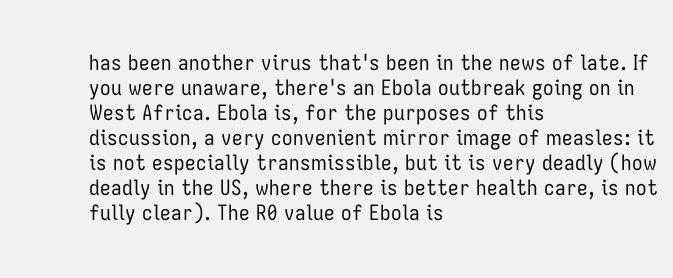has been another virus that's been in the news of late. If you were unaware, there's an Ebola outbreak going on in West Africa. Ebola is, for the purposes of this discussion, a very convenient mirror image of measles: it is not especially transmissible, but it is very deadly (how deadly in the US, where there is better health care, is not fully clear). The R0 value of Ebola is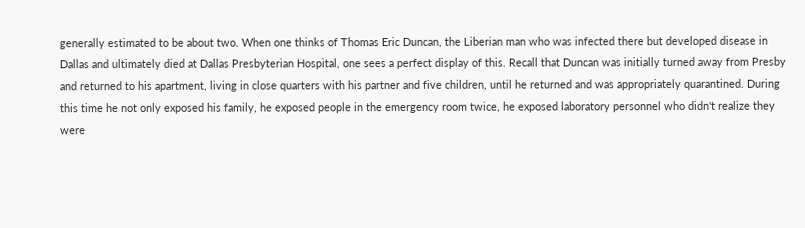generally estimated to be about two. When one thinks of Thomas Eric Duncan, the Liberian man who was infected there but developed disease in Dallas and ultimately died at Dallas Presbyterian Hospital, one sees a perfect display of this. Recall that Duncan was initially turned away from Presby and returned to his apartment, living in close quarters with his partner and five children, until he returned and was appropriately quarantined. During this time he not only exposed his family, he exposed people in the emergency room twice, he exposed laboratory personnel who didn't realize they were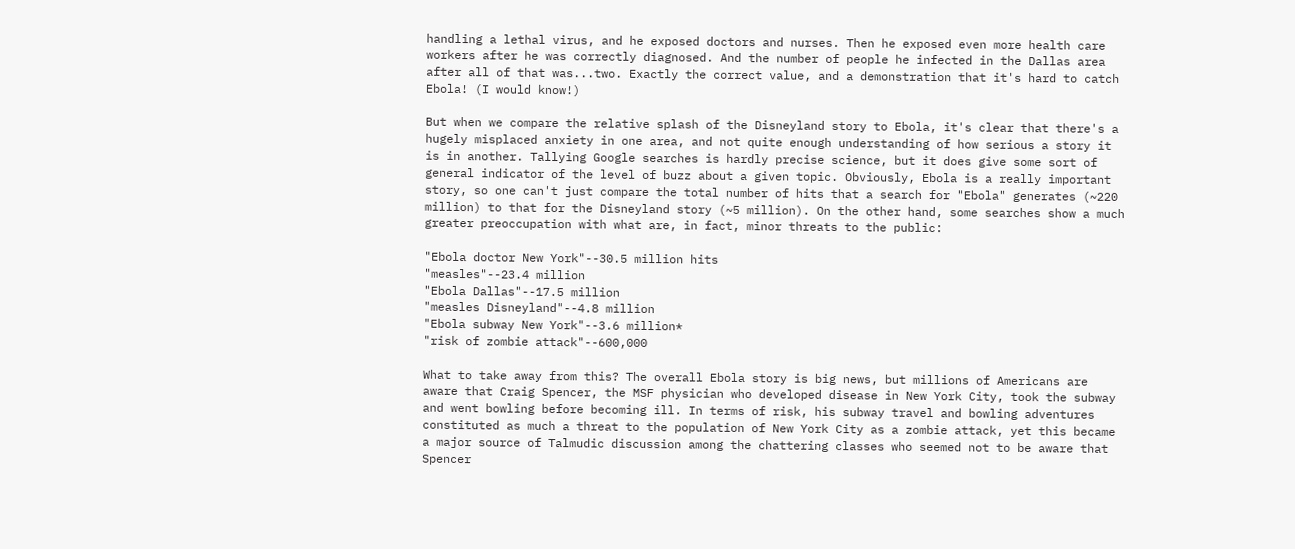handling a lethal virus, and he exposed doctors and nurses. Then he exposed even more health care workers after he was correctly diagnosed. And the number of people he infected in the Dallas area after all of that was...two. Exactly the correct value, and a demonstration that it's hard to catch Ebola! (I would know!)

But when we compare the relative splash of the Disneyland story to Ebola, it's clear that there's a hugely misplaced anxiety in one area, and not quite enough understanding of how serious a story it is in another. Tallying Google searches is hardly precise science, but it does give some sort of general indicator of the level of buzz about a given topic. Obviously, Ebola is a really important story, so one can't just compare the total number of hits that a search for "Ebola" generates (~220 million) to that for the Disneyland story (~5 million). On the other hand, some searches show a much greater preoccupation with what are, in fact, minor threats to the public:

"Ebola doctor New York"--30.5 million hits
"measles"--23.4 million
"Ebola Dallas"--17.5 million
"measles Disneyland"--4.8 million
"Ebola subway New York"--3.6 million*
"risk of zombie attack"--600,000

What to take away from this? The overall Ebola story is big news, but millions of Americans are aware that Craig Spencer, the MSF physician who developed disease in New York City, took the subway and went bowling before becoming ill. In terms of risk, his subway travel and bowling adventures constituted as much a threat to the population of New York City as a zombie attack, yet this became a major source of Talmudic discussion among the chattering classes who seemed not to be aware that Spencer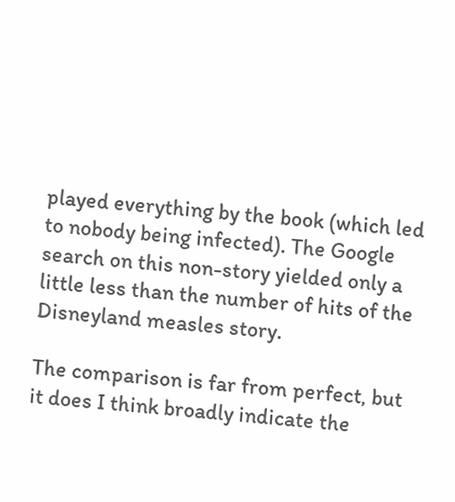played everything by the book (which led to nobody being infected). The Google search on this non-story yielded only a little less than the number of hits of the Disneyland measles story.

The comparison is far from perfect, but it does I think broadly indicate the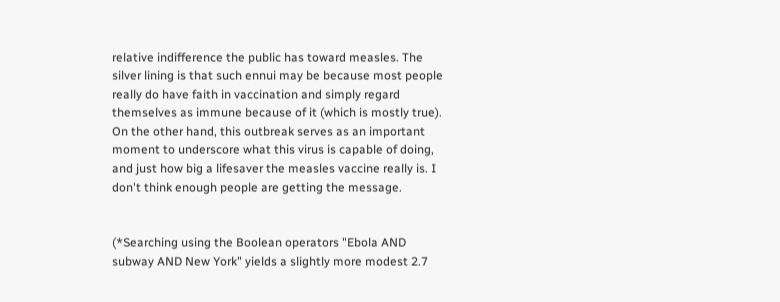relative indifference the public has toward measles. The silver lining is that such ennui may be because most people really do have faith in vaccination and simply regard themselves as immune because of it (which is mostly true). On the other hand, this outbreak serves as an important moment to underscore what this virus is capable of doing, and just how big a lifesaver the measles vaccine really is. I don't think enough people are getting the message.


(*Searching using the Boolean operators "Ebola AND subway AND New York" yields a slightly more modest 2.7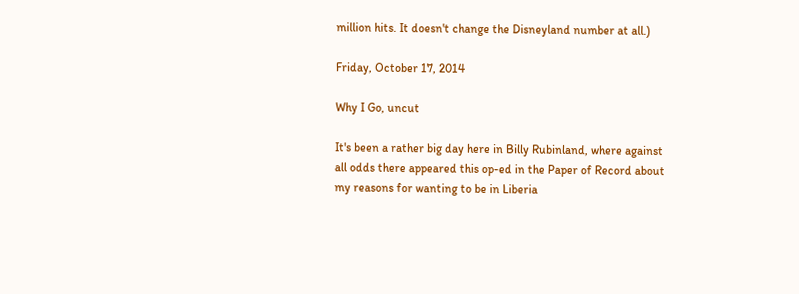million hits. It doesn't change the Disneyland number at all.)

Friday, October 17, 2014

Why I Go, uncut

It's been a rather big day here in Billy Rubinland, where against all odds there appeared this op-ed in the Paper of Record about my reasons for wanting to be in Liberia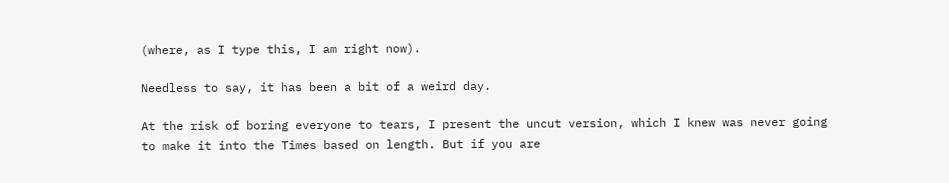(where, as I type this, I am right now).

Needless to say, it has been a bit of a weird day.

At the risk of boring everyone to tears, I present the uncut version, which I knew was never going to make it into the Times based on length. But if you are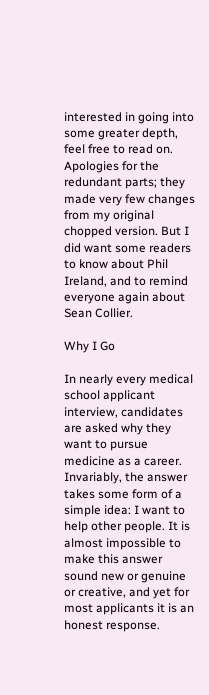interested in going into some greater depth, feel free to read on. Apologies for the redundant parts; they made very few changes from my original chopped version. But I did want some readers to know about Phil Ireland, and to remind everyone again about Sean Collier.

Why I Go

In nearly every medical school applicant interview, candidates are asked why they want to pursue medicine as a career. Invariably, the answer takes some form of a simple idea: I want to help other people. It is almost impossible to make this answer sound new or genuine or creative, and yet for most applicants it is an honest response.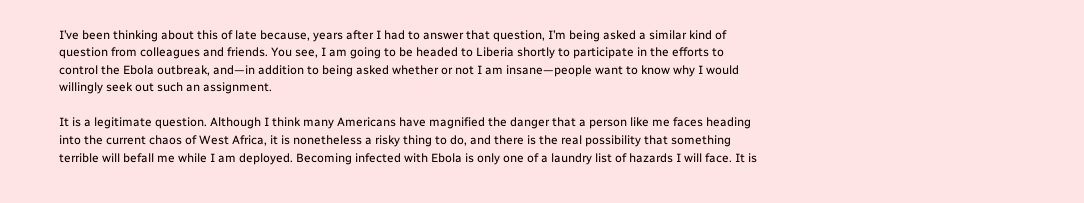I’ve been thinking about this of late because, years after I had to answer that question, I’m being asked a similar kind of question from colleagues and friends. You see, I am going to be headed to Liberia shortly to participate in the efforts to control the Ebola outbreak, and—in addition to being asked whether or not I am insane—people want to know why I would willingly seek out such an assignment.

It is a legitimate question. Although I think many Americans have magnified the danger that a person like me faces heading into the current chaos of West Africa, it is nonetheless a risky thing to do, and there is the real possibility that something terrible will befall me while I am deployed. Becoming infected with Ebola is only one of a laundry list of hazards I will face. It is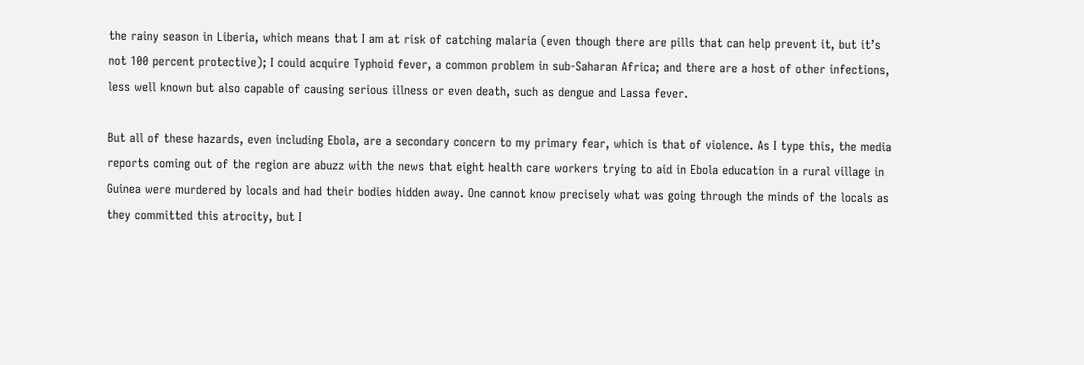the rainy season in Liberia, which means that I am at risk of catching malaria (even though there are pills that can help prevent it, but it’s not 100 percent protective); I could acquire Typhoid fever, a common problem in sub-Saharan Africa; and there are a host of other infections, less well known but also capable of causing serious illness or even death, such as dengue and Lassa fever.

But all of these hazards, even including Ebola, are a secondary concern to my primary fear, which is that of violence. As I type this, the media reports coming out of the region are abuzz with the news that eight health care workers trying to aid in Ebola education in a rural village in Guinea were murdered by locals and had their bodies hidden away. One cannot know precisely what was going through the minds of the locals as they committed this atrocity, but I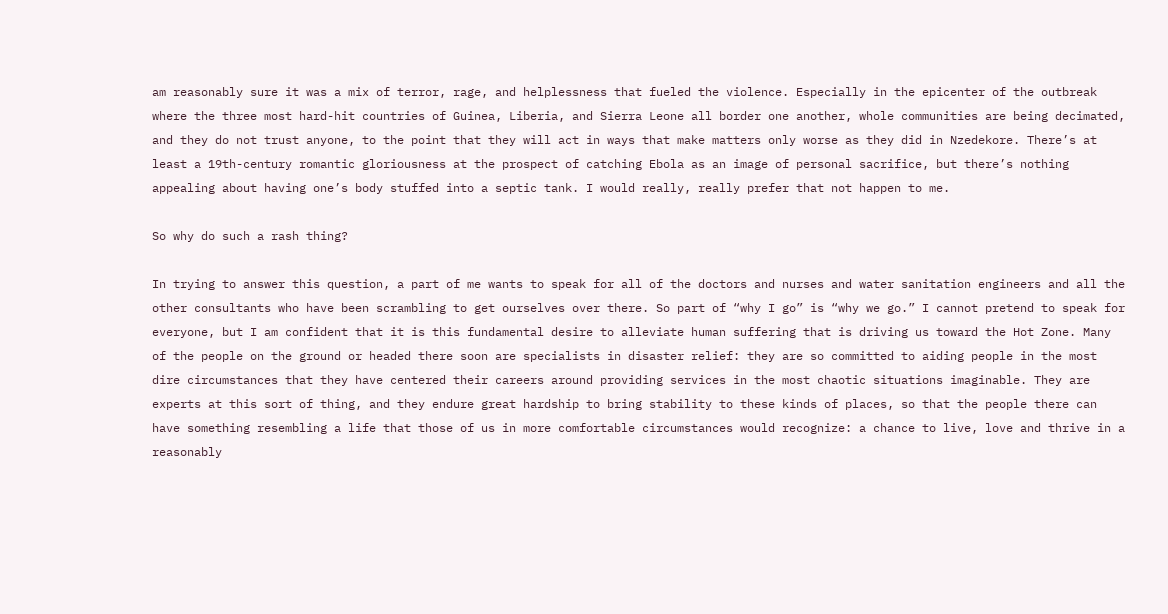am reasonably sure it was a mix of terror, rage, and helplessness that fueled the violence. Especially in the epicenter of the outbreak where the three most hard-hit countries of Guinea, Liberia, and Sierra Leone all border one another, whole communities are being decimated, and they do not trust anyone, to the point that they will act in ways that make matters only worse as they did in Nzedekore. There’s at least a 19th-century romantic gloriousness at the prospect of catching Ebola as an image of personal sacrifice, but there’s nothing appealing about having one’s body stuffed into a septic tank. I would really, really prefer that not happen to me.

So why do such a rash thing?

In trying to answer this question, a part of me wants to speak for all of the doctors and nurses and water sanitation engineers and all the other consultants who have been scrambling to get ourselves over there. So part of “why I go” is “why we go.” I cannot pretend to speak for everyone, but I am confident that it is this fundamental desire to alleviate human suffering that is driving us toward the Hot Zone. Many of the people on the ground or headed there soon are specialists in disaster relief: they are so committed to aiding people in the most dire circumstances that they have centered their careers around providing services in the most chaotic situations imaginable. They are experts at this sort of thing, and they endure great hardship to bring stability to these kinds of places, so that the people there can have something resembling a life that those of us in more comfortable circumstances would recognize: a chance to live, love and thrive in a reasonably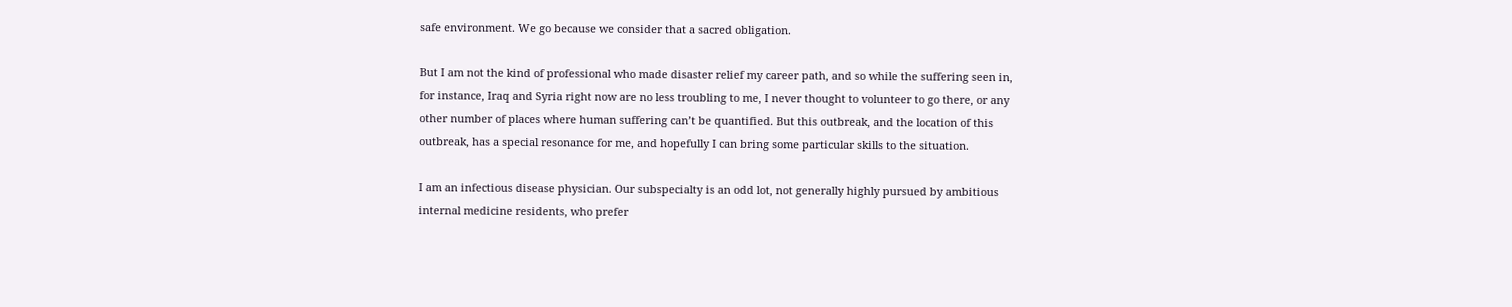safe environment. We go because we consider that a sacred obligation.

But I am not the kind of professional who made disaster relief my career path, and so while the suffering seen in, for instance, Iraq and Syria right now are no less troubling to me, I never thought to volunteer to go there, or any other number of places where human suffering can’t be quantified. But this outbreak, and the location of this outbreak, has a special resonance for me, and hopefully I can bring some particular skills to the situation.

I am an infectious disease physician. Our subspecialty is an odd lot, not generally highly pursued by ambitious internal medicine residents, who prefer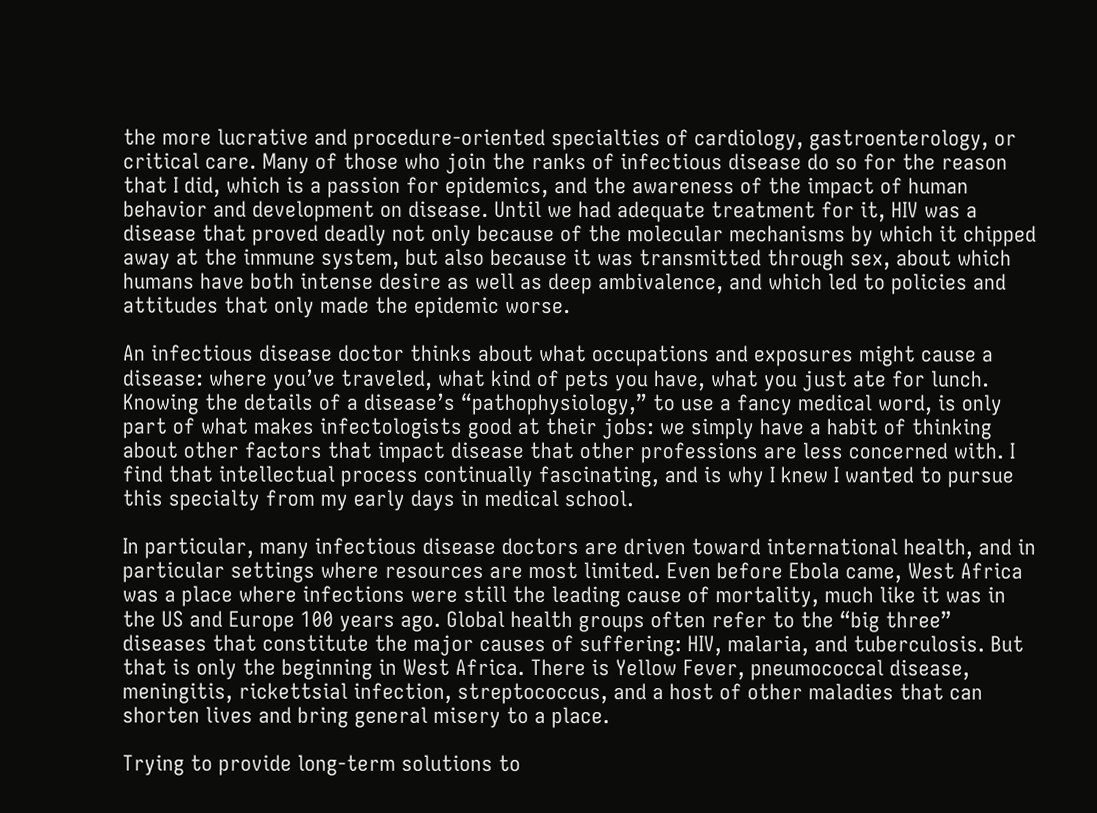the more lucrative and procedure-oriented specialties of cardiology, gastroenterology, or critical care. Many of those who join the ranks of infectious disease do so for the reason that I did, which is a passion for epidemics, and the awareness of the impact of human behavior and development on disease. Until we had adequate treatment for it, HIV was a disease that proved deadly not only because of the molecular mechanisms by which it chipped away at the immune system, but also because it was transmitted through sex, about which humans have both intense desire as well as deep ambivalence, and which led to policies and attitudes that only made the epidemic worse.

An infectious disease doctor thinks about what occupations and exposures might cause a disease: where you’ve traveled, what kind of pets you have, what you just ate for lunch. Knowing the details of a disease’s “pathophysiology,” to use a fancy medical word, is only part of what makes infectologists good at their jobs: we simply have a habit of thinking about other factors that impact disease that other professions are less concerned with. I find that intellectual process continually fascinating, and is why I knew I wanted to pursue this specialty from my early days in medical school.

In particular, many infectious disease doctors are driven toward international health, and in particular settings where resources are most limited. Even before Ebola came, West Africa was a place where infections were still the leading cause of mortality, much like it was in the US and Europe 100 years ago. Global health groups often refer to the “big three” diseases that constitute the major causes of suffering: HIV, malaria, and tuberculosis. But that is only the beginning in West Africa. There is Yellow Fever, pneumococcal disease, meningitis, rickettsial infection, streptococcus, and a host of other maladies that can shorten lives and bring general misery to a place.

Trying to provide long-term solutions to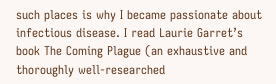such places is why I became passionate about infectious disease. I read Laurie Garret’s book The Coming Plague (an exhaustive and thoroughly well-researched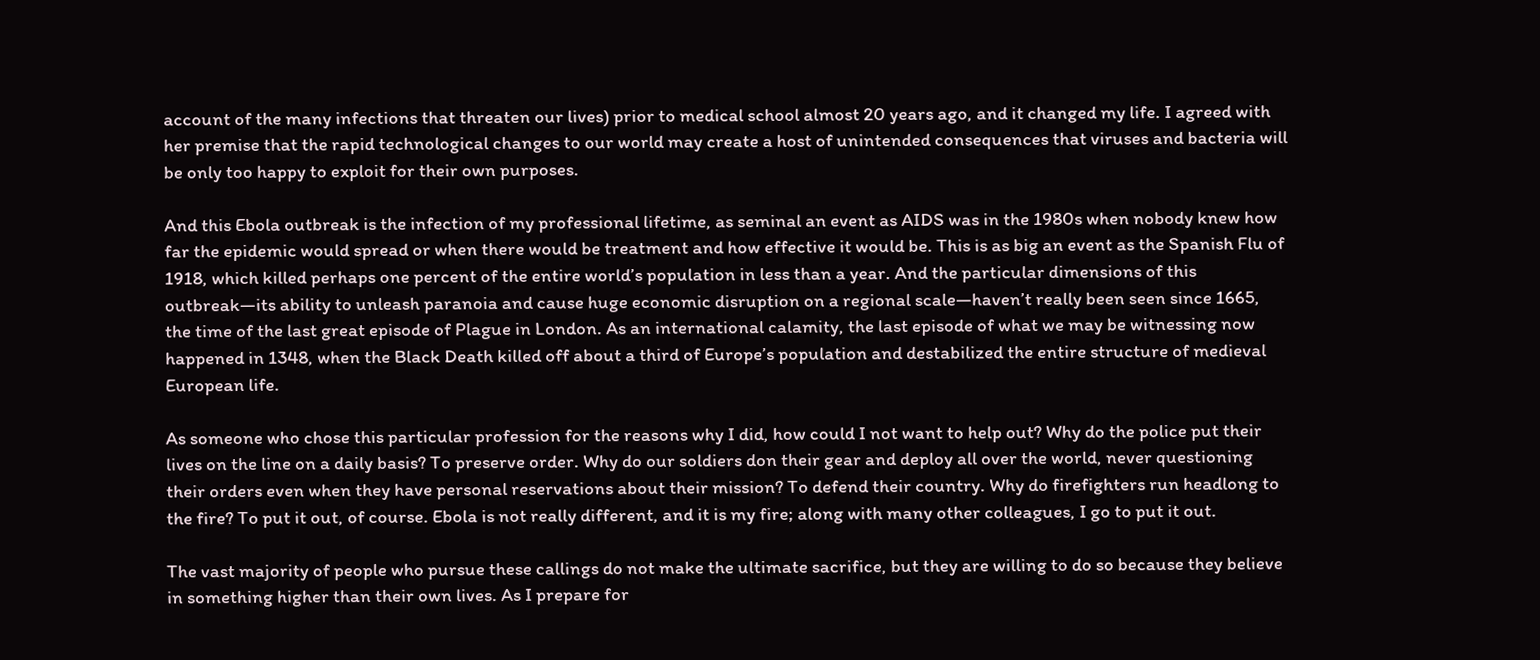account of the many infections that threaten our lives) prior to medical school almost 20 years ago, and it changed my life. I agreed with her premise that the rapid technological changes to our world may create a host of unintended consequences that viruses and bacteria will be only too happy to exploit for their own purposes.

And this Ebola outbreak is the infection of my professional lifetime, as seminal an event as AIDS was in the 1980s when nobody knew how far the epidemic would spread or when there would be treatment and how effective it would be. This is as big an event as the Spanish Flu of 1918, which killed perhaps one percent of the entire world’s population in less than a year. And the particular dimensions of this outbreak—its ability to unleash paranoia and cause huge economic disruption on a regional scale—haven’t really been seen since 1665, the time of the last great episode of Plague in London. As an international calamity, the last episode of what we may be witnessing now happened in 1348, when the Black Death killed off about a third of Europe’s population and destabilized the entire structure of medieval European life.

As someone who chose this particular profession for the reasons why I did, how could I not want to help out? Why do the police put their lives on the line on a daily basis? To preserve order. Why do our soldiers don their gear and deploy all over the world, never questioning their orders even when they have personal reservations about their mission? To defend their country. Why do firefighters run headlong to the fire? To put it out, of course. Ebola is not really different, and it is my fire; along with many other colleagues, I go to put it out.

The vast majority of people who pursue these callings do not make the ultimate sacrifice, but they are willing to do so because they believe in something higher than their own lives. As I prepare for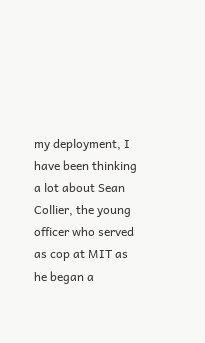my deployment, I have been thinking a lot about Sean Collier, the young officer who served as cop at MIT as he began a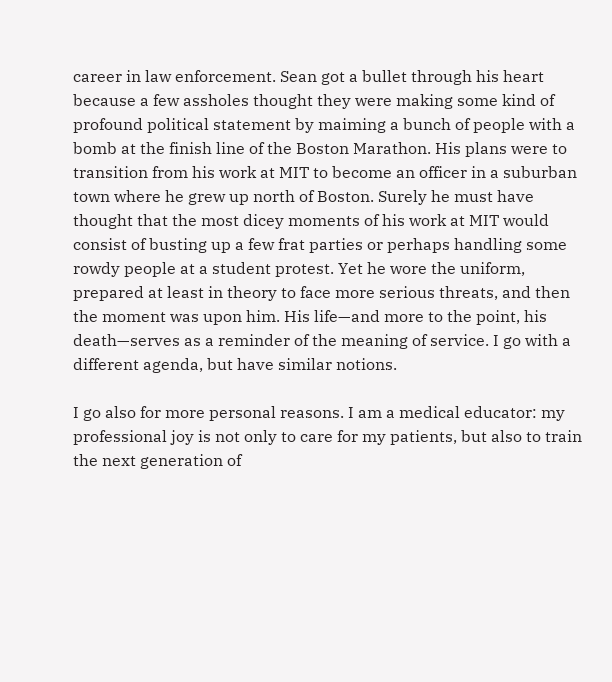career in law enforcement. Sean got a bullet through his heart because a few assholes thought they were making some kind of profound political statement by maiming a bunch of people with a bomb at the finish line of the Boston Marathon. His plans were to transition from his work at MIT to become an officer in a suburban town where he grew up north of Boston. Surely he must have thought that the most dicey moments of his work at MIT would consist of busting up a few frat parties or perhaps handling some rowdy people at a student protest. Yet he wore the uniform, prepared at least in theory to face more serious threats, and then the moment was upon him. His life—and more to the point, his death—serves as a reminder of the meaning of service. I go with a different agenda, but have similar notions.

I go also for more personal reasons. I am a medical educator: my professional joy is not only to care for my patients, but also to train the next generation of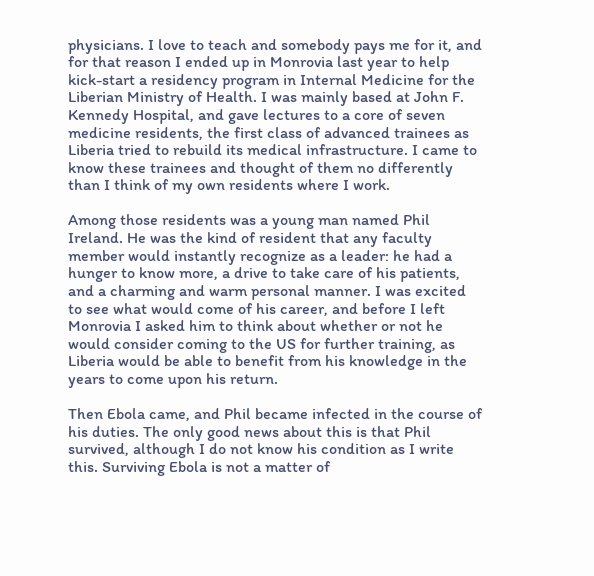physicians. I love to teach and somebody pays me for it, and for that reason I ended up in Monrovia last year to help kick-start a residency program in Internal Medicine for the Liberian Ministry of Health. I was mainly based at John F. Kennedy Hospital, and gave lectures to a core of seven medicine residents, the first class of advanced trainees as Liberia tried to rebuild its medical infrastructure. I came to know these trainees and thought of them no differently than I think of my own residents where I work.

Among those residents was a young man named Phil Ireland. He was the kind of resident that any faculty member would instantly recognize as a leader: he had a hunger to know more, a drive to take care of his patients, and a charming and warm personal manner. I was excited to see what would come of his career, and before I left Monrovia I asked him to think about whether or not he would consider coming to the US for further training, as Liberia would be able to benefit from his knowledge in the years to come upon his return.

Then Ebola came, and Phil became infected in the course of his duties. The only good news about this is that Phil survived, although I do not know his condition as I write this. Surviving Ebola is not a matter of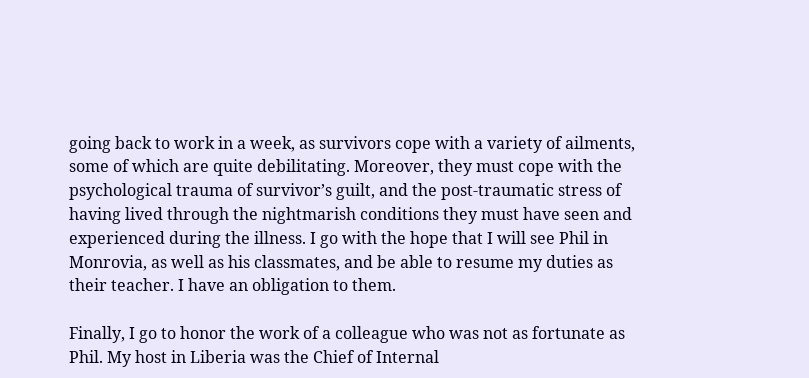going back to work in a week, as survivors cope with a variety of ailments, some of which are quite debilitating. Moreover, they must cope with the psychological trauma of survivor’s guilt, and the post-traumatic stress of having lived through the nightmarish conditions they must have seen and experienced during the illness. I go with the hope that I will see Phil in Monrovia, as well as his classmates, and be able to resume my duties as their teacher. I have an obligation to them.

Finally, I go to honor the work of a colleague who was not as fortunate as Phil. My host in Liberia was the Chief of Internal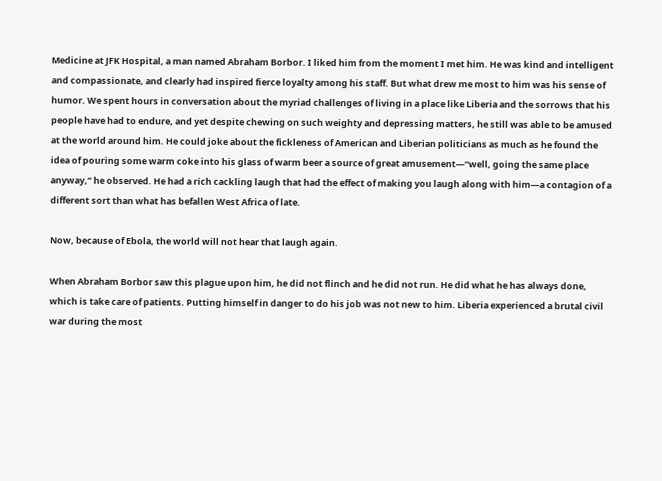Medicine at JFK Hospital, a man named Abraham Borbor. I liked him from the moment I met him. He was kind and intelligent and compassionate, and clearly had inspired fierce loyalty among his staff. But what drew me most to him was his sense of humor. We spent hours in conversation about the myriad challenges of living in a place like Liberia and the sorrows that his people have had to endure, and yet despite chewing on such weighty and depressing matters, he still was able to be amused at the world around him. He could joke about the fickleness of American and Liberian politicians as much as he found the idea of pouring some warm coke into his glass of warm beer a source of great amusement—“well, going the same place anyway,” he observed. He had a rich cackling laugh that had the effect of making you laugh along with him—a contagion of a different sort than what has befallen West Africa of late.

Now, because of Ebola, the world will not hear that laugh again.

When Abraham Borbor saw this plague upon him, he did not flinch and he did not run. He did what he has always done, which is take care of patients. Putting himself in danger to do his job was not new to him. Liberia experienced a brutal civil war during the most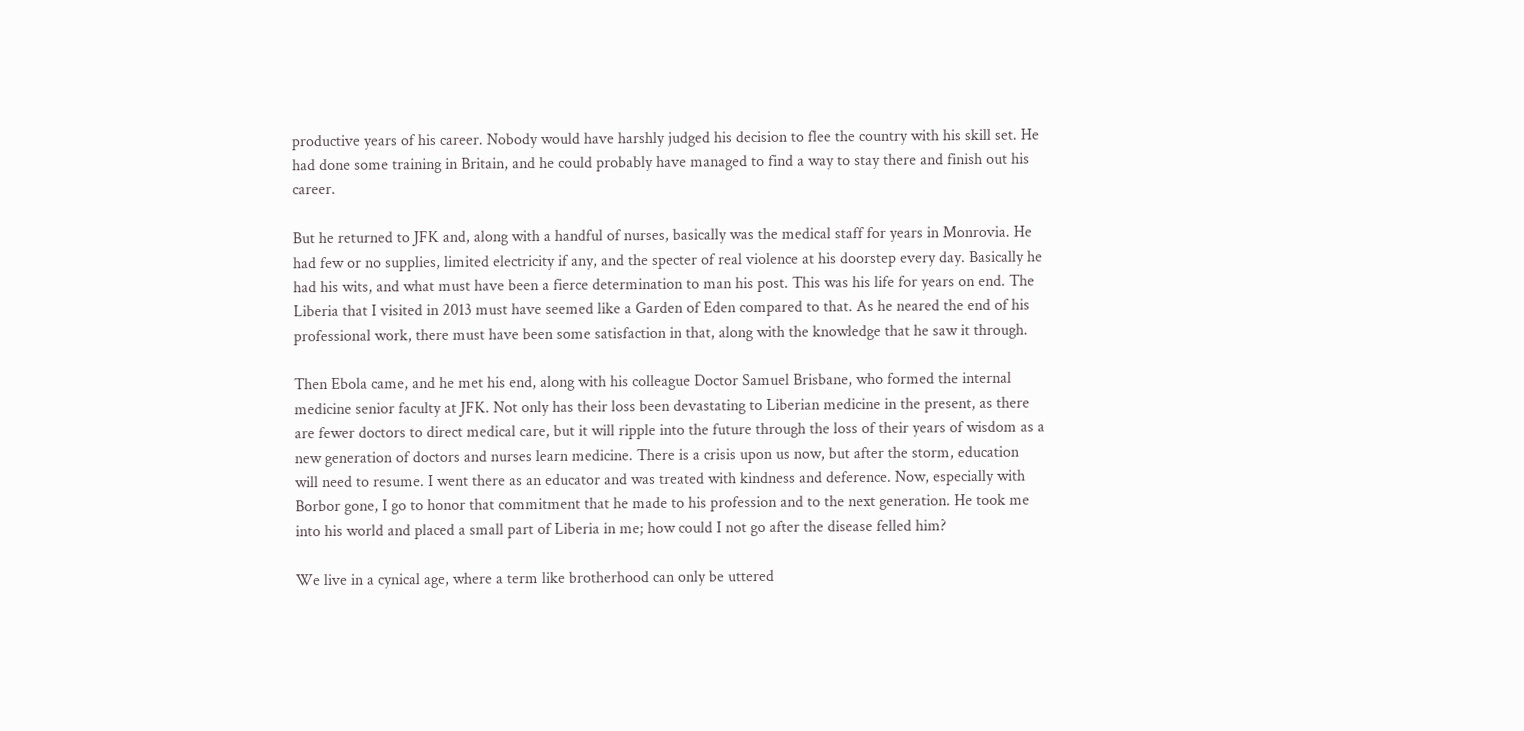productive years of his career. Nobody would have harshly judged his decision to flee the country with his skill set. He had done some training in Britain, and he could probably have managed to find a way to stay there and finish out his career.

But he returned to JFK and, along with a handful of nurses, basically was the medical staff for years in Monrovia. He had few or no supplies, limited electricity if any, and the specter of real violence at his doorstep every day. Basically he had his wits, and what must have been a fierce determination to man his post. This was his life for years on end. The Liberia that I visited in 2013 must have seemed like a Garden of Eden compared to that. As he neared the end of his professional work, there must have been some satisfaction in that, along with the knowledge that he saw it through.

Then Ebola came, and he met his end, along with his colleague Doctor Samuel Brisbane, who formed the internal medicine senior faculty at JFK. Not only has their loss been devastating to Liberian medicine in the present, as there are fewer doctors to direct medical care, but it will ripple into the future through the loss of their years of wisdom as a new generation of doctors and nurses learn medicine. There is a crisis upon us now, but after the storm, education will need to resume. I went there as an educator and was treated with kindness and deference. Now, especially with Borbor gone, I go to honor that commitment that he made to his profession and to the next generation. He took me into his world and placed a small part of Liberia in me; how could I not go after the disease felled him?

We live in a cynical age, where a term like brotherhood can only be uttered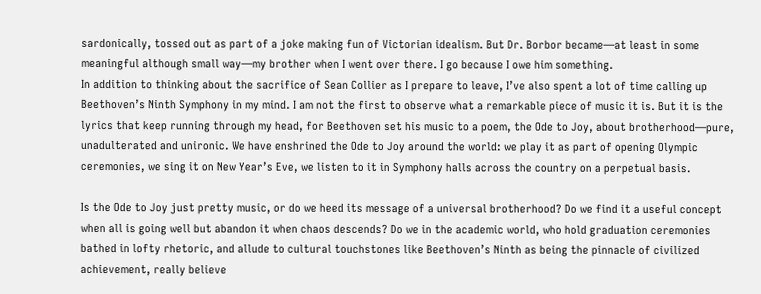sardonically, tossed out as part of a joke making fun of Victorian idealism. But Dr. Borbor became—at least in some meaningful although small way—my brother when I went over there. I go because I owe him something.
In addition to thinking about the sacrifice of Sean Collier as I prepare to leave, I’ve also spent a lot of time calling up Beethoven’s Ninth Symphony in my mind. I am not the first to observe what a remarkable piece of music it is. But it is the lyrics that keep running through my head, for Beethoven set his music to a poem, the Ode to Joy, about brotherhood—pure, unadulterated and unironic. We have enshrined the Ode to Joy around the world: we play it as part of opening Olympic ceremonies, we sing it on New Year’s Eve, we listen to it in Symphony halls across the country on a perpetual basis.

Is the Ode to Joy just pretty music, or do we heed its message of a universal brotherhood? Do we find it a useful concept when all is going well but abandon it when chaos descends? Do we in the academic world, who hold graduation ceremonies bathed in lofty rhetoric, and allude to cultural touchstones like Beethoven’s Ninth as being the pinnacle of civilized achievement, really believe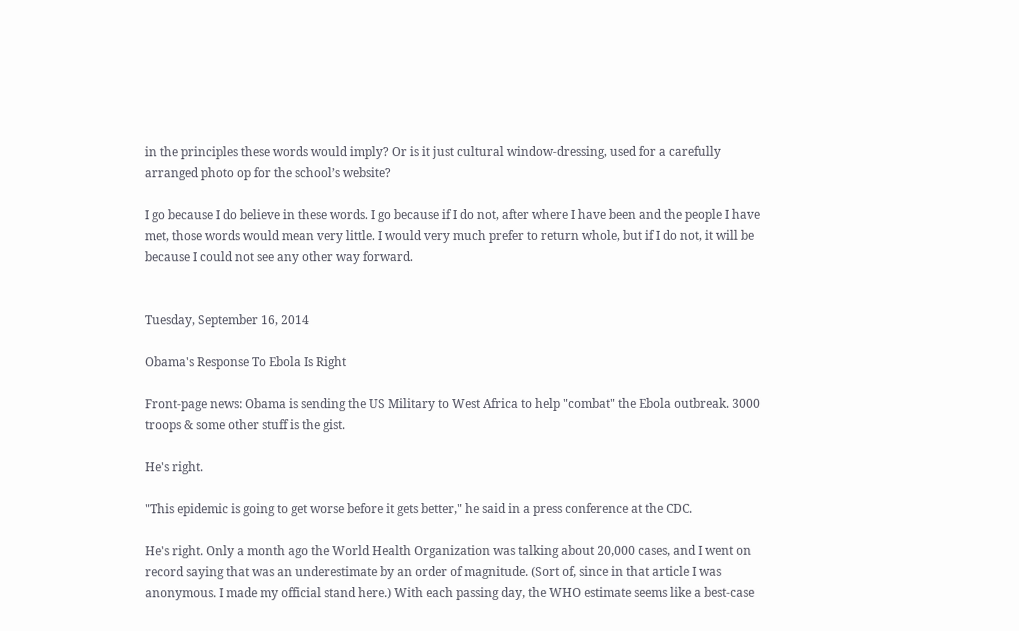in the principles these words would imply? Or is it just cultural window-dressing, used for a carefully arranged photo op for the school’s website?

I go because I do believe in these words. I go because if I do not, after where I have been and the people I have met, those words would mean very little. I would very much prefer to return whole, but if I do not, it will be because I could not see any other way forward.


Tuesday, September 16, 2014

Obama's Response To Ebola Is Right

Front-page news: Obama is sending the US Military to West Africa to help "combat" the Ebola outbreak. 3000 troops & some other stuff is the gist.

He's right.

"This epidemic is going to get worse before it gets better," he said in a press conference at the CDC.

He's right. Only a month ago the World Health Organization was talking about 20,000 cases, and I went on record saying that was an underestimate by an order of magnitude. (Sort of, since in that article I was anonymous. I made my official stand here.) With each passing day, the WHO estimate seems like a best-case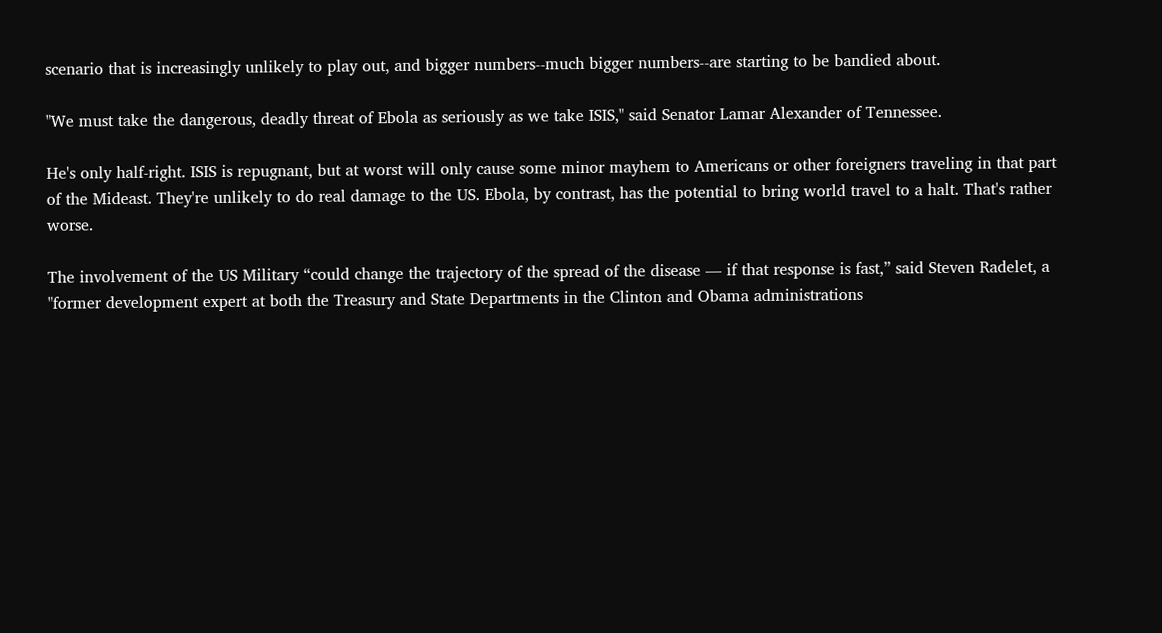scenario that is increasingly unlikely to play out, and bigger numbers--much bigger numbers--are starting to be bandied about.

"We must take the dangerous, deadly threat of Ebola as seriously as we take ISIS," said Senator Lamar Alexander of Tennessee.

He's only half-right. ISIS is repugnant, but at worst will only cause some minor mayhem to Americans or other foreigners traveling in that part of the Mideast. They're unlikely to do real damage to the US. Ebola, by contrast, has the potential to bring world travel to a halt. That's rather worse.

The involvement of the US Military “could change the trajectory of the spread of the disease — if that response is fast,” said Steven Radelet, a "former development expert at both the Treasury and State Departments in the Clinton and Obama administrations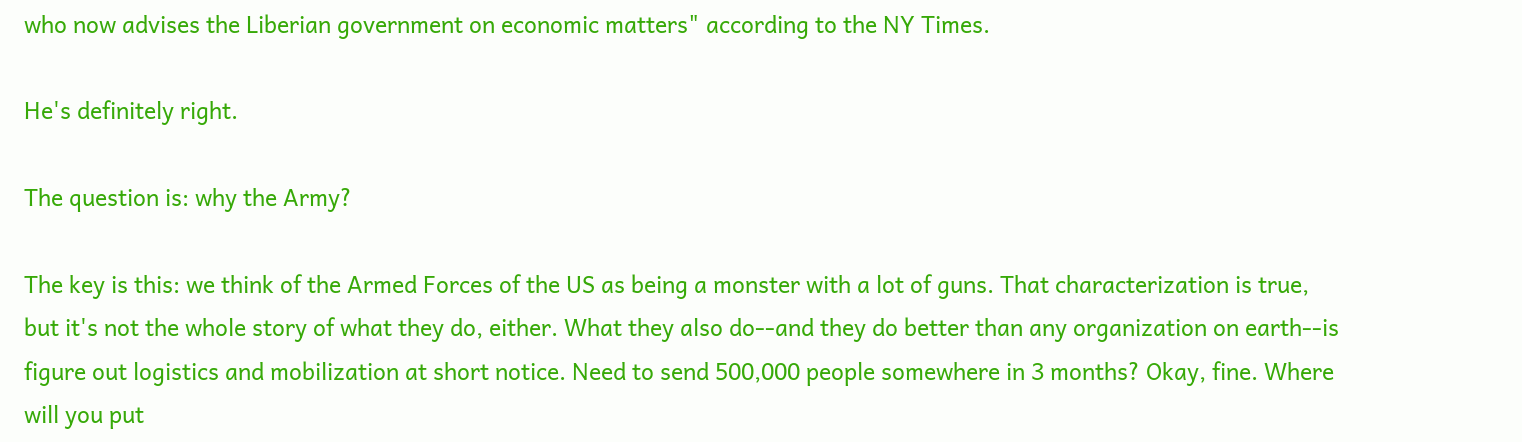who now advises the Liberian government on economic matters" according to the NY Times.

He's definitely right.

The question is: why the Army?

The key is this: we think of the Armed Forces of the US as being a monster with a lot of guns. That characterization is true, but it's not the whole story of what they do, either. What they also do--and they do better than any organization on earth--is figure out logistics and mobilization at short notice. Need to send 500,000 people somewhere in 3 months? Okay, fine. Where will you put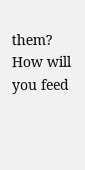them? How will you feed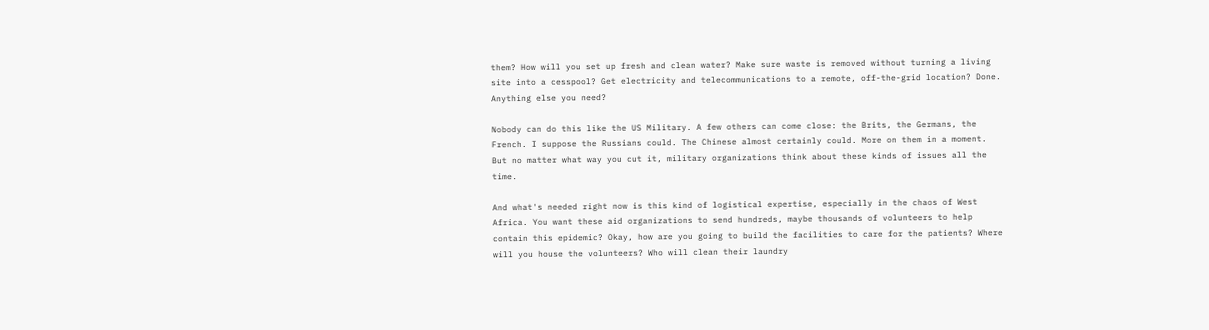them? How will you set up fresh and clean water? Make sure waste is removed without turning a living site into a cesspool? Get electricity and telecommunications to a remote, off-the-grid location? Done. Anything else you need?

Nobody can do this like the US Military. A few others can come close: the Brits, the Germans, the French. I suppose the Russians could. The Chinese almost certainly could. More on them in a moment. But no matter what way you cut it, military organizations think about these kinds of issues all the time.

And what's needed right now is this kind of logistical expertise, especially in the chaos of West Africa. You want these aid organizations to send hundreds, maybe thousands of volunteers to help contain this epidemic? Okay, how are you going to build the facilities to care for the patients? Where will you house the volunteers? Who will clean their laundry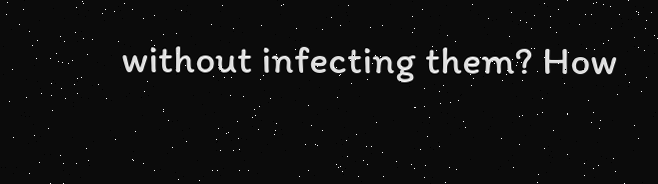without infecting them? How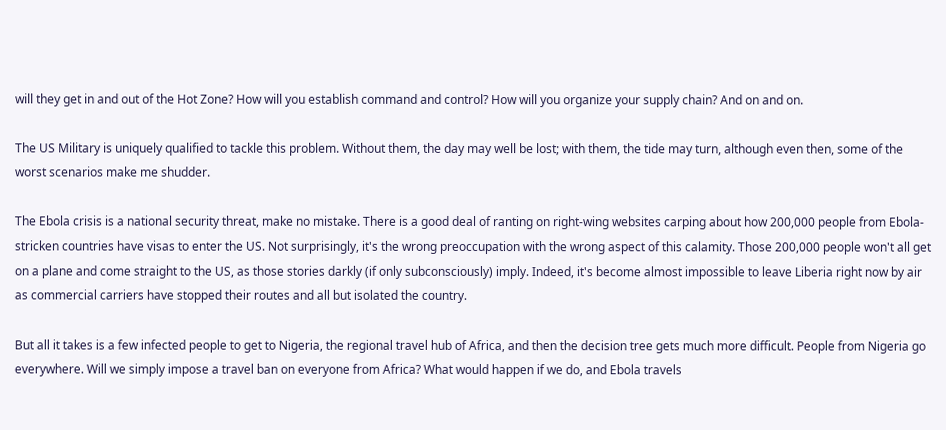will they get in and out of the Hot Zone? How will you establish command and control? How will you organize your supply chain? And on and on.

The US Military is uniquely qualified to tackle this problem. Without them, the day may well be lost; with them, the tide may turn, although even then, some of the worst scenarios make me shudder.

The Ebola crisis is a national security threat, make no mistake. There is a good deal of ranting on right-wing websites carping about how 200,000 people from Ebola-stricken countries have visas to enter the US. Not surprisingly, it's the wrong preoccupation with the wrong aspect of this calamity. Those 200,000 people won't all get on a plane and come straight to the US, as those stories darkly (if only subconsciously) imply. Indeed, it's become almost impossible to leave Liberia right now by air as commercial carriers have stopped their routes and all but isolated the country.

But all it takes is a few infected people to get to Nigeria, the regional travel hub of Africa, and then the decision tree gets much more difficult. People from Nigeria go everywhere. Will we simply impose a travel ban on everyone from Africa? What would happen if we do, and Ebola travels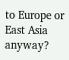to Europe or East Asia anyway?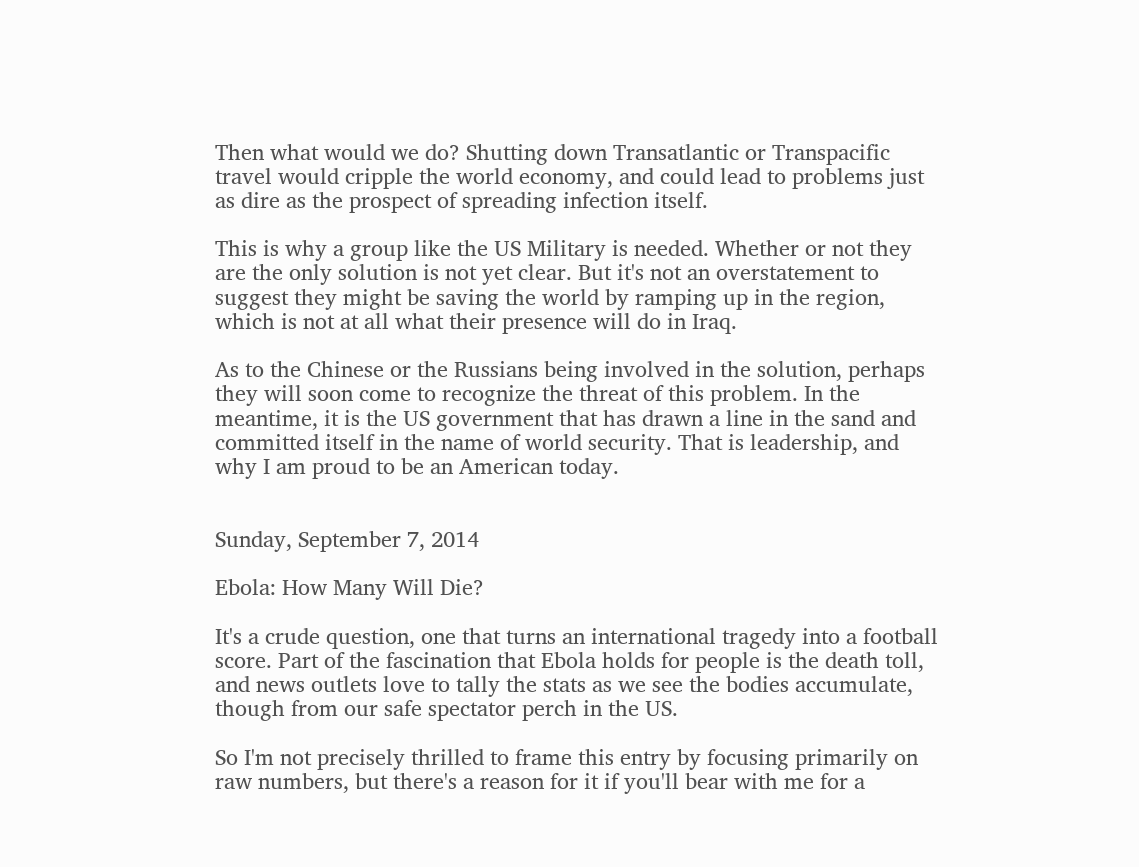Then what would we do? Shutting down Transatlantic or Transpacific travel would cripple the world economy, and could lead to problems just as dire as the prospect of spreading infection itself.

This is why a group like the US Military is needed. Whether or not they are the only solution is not yet clear. But it's not an overstatement to suggest they might be saving the world by ramping up in the region, which is not at all what their presence will do in Iraq.

As to the Chinese or the Russians being involved in the solution, perhaps they will soon come to recognize the threat of this problem. In the meantime, it is the US government that has drawn a line in the sand and committed itself in the name of world security. That is leadership, and why I am proud to be an American today.


Sunday, September 7, 2014

Ebola: How Many Will Die?

It's a crude question, one that turns an international tragedy into a football score. Part of the fascination that Ebola holds for people is the death toll, and news outlets love to tally the stats as we see the bodies accumulate, though from our safe spectator perch in the US.

So I'm not precisely thrilled to frame this entry by focusing primarily on raw numbers, but there's a reason for it if you'll bear with me for a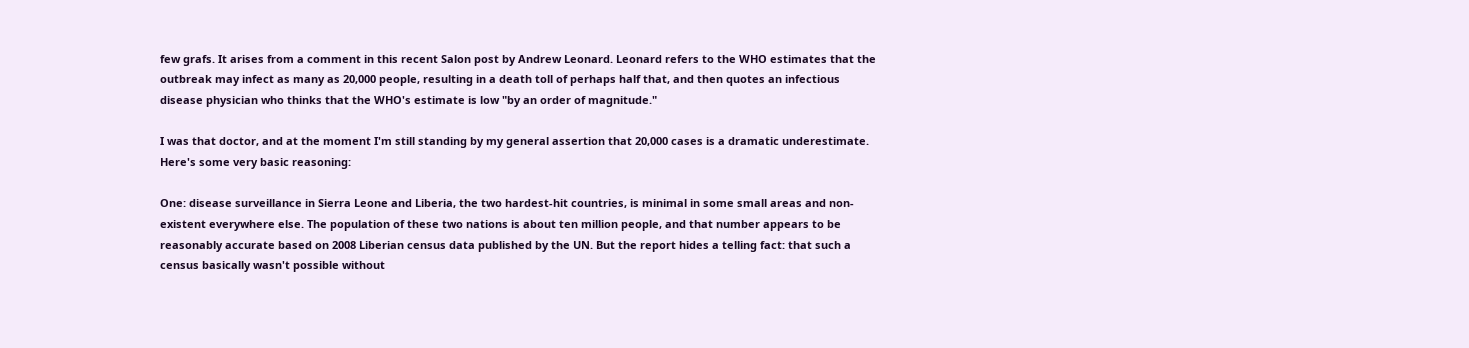few grafs. It arises from a comment in this recent Salon post by Andrew Leonard. Leonard refers to the WHO estimates that the outbreak may infect as many as 20,000 people, resulting in a death toll of perhaps half that, and then quotes an infectious disease physician who thinks that the WHO's estimate is low "by an order of magnitude."

I was that doctor, and at the moment I'm still standing by my general assertion that 20,000 cases is a dramatic underestimate. Here's some very basic reasoning:

One: disease surveillance in Sierra Leone and Liberia, the two hardest-hit countries, is minimal in some small areas and non-existent everywhere else. The population of these two nations is about ten million people, and that number appears to be reasonably accurate based on 2008 Liberian census data published by the UN. But the report hides a telling fact: that such a census basically wasn't possible without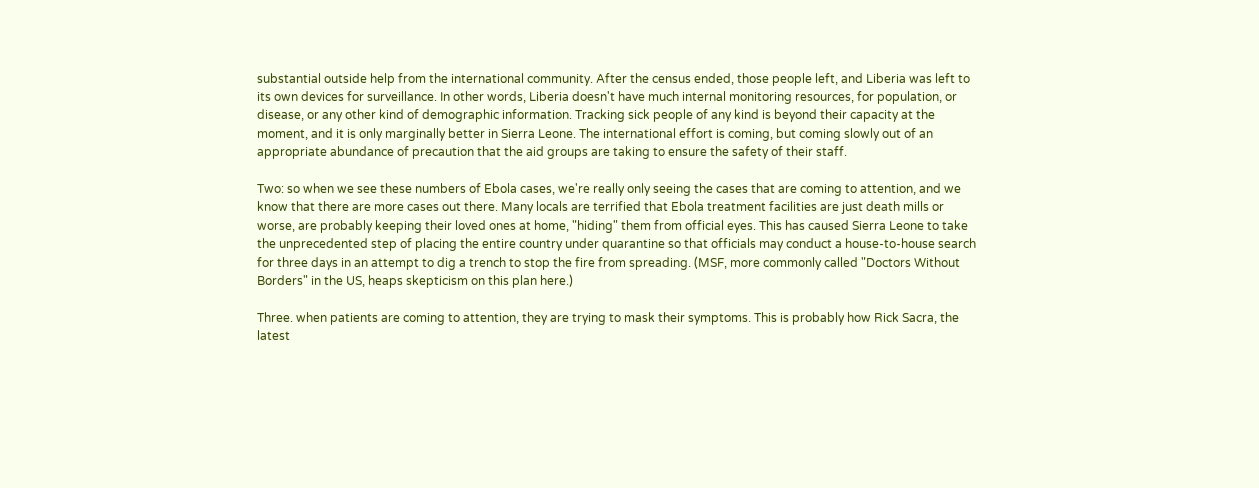substantial outside help from the international community. After the census ended, those people left, and Liberia was left to its own devices for surveillance. In other words, Liberia doesn't have much internal monitoring resources, for population, or disease, or any other kind of demographic information. Tracking sick people of any kind is beyond their capacity at the moment, and it is only marginally better in Sierra Leone. The international effort is coming, but coming slowly out of an appropriate abundance of precaution that the aid groups are taking to ensure the safety of their staff.

Two: so when we see these numbers of Ebola cases, we're really only seeing the cases that are coming to attention, and we know that there are more cases out there. Many locals are terrified that Ebola treatment facilities are just death mills or worse, are probably keeping their loved ones at home, "hiding" them from official eyes. This has caused Sierra Leone to take the unprecedented step of placing the entire country under quarantine so that officials may conduct a house-to-house search for three days in an attempt to dig a trench to stop the fire from spreading. (MSF, more commonly called "Doctors Without Borders" in the US, heaps skepticism on this plan here.)

Three. when patients are coming to attention, they are trying to mask their symptoms. This is probably how Rick Sacra, the latest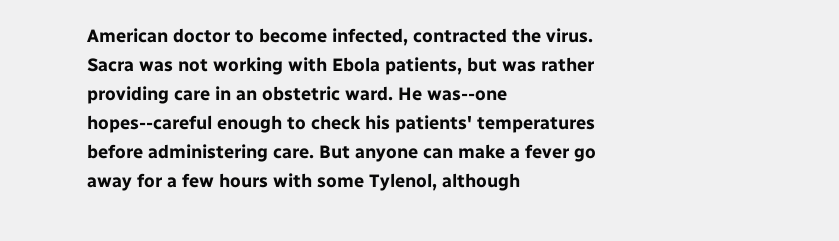American doctor to become infected, contracted the virus. Sacra was not working with Ebola patients, but was rather providing care in an obstetric ward. He was--one hopes--careful enough to check his patients' temperatures before administering care. But anyone can make a fever go away for a few hours with some Tylenol, although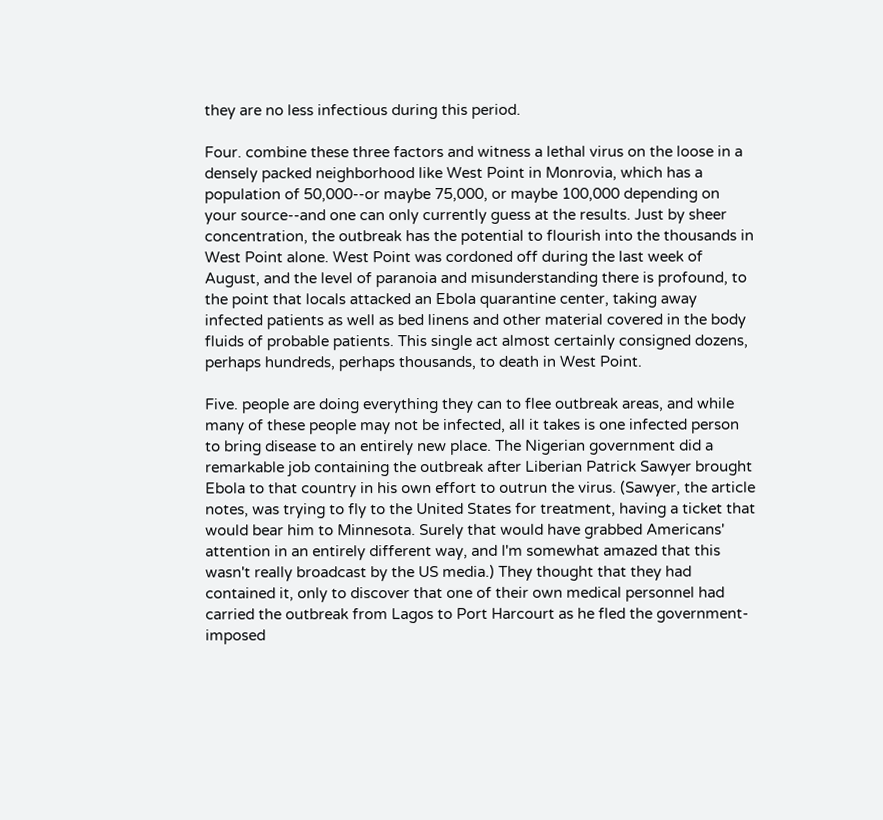they are no less infectious during this period.

Four. combine these three factors and witness a lethal virus on the loose in a densely packed neighborhood like West Point in Monrovia, which has a population of 50,000--or maybe 75,000, or maybe 100,000 depending on your source--and one can only currently guess at the results. Just by sheer concentration, the outbreak has the potential to flourish into the thousands in West Point alone. West Point was cordoned off during the last week of August, and the level of paranoia and misunderstanding there is profound, to the point that locals attacked an Ebola quarantine center, taking away infected patients as well as bed linens and other material covered in the body fluids of probable patients. This single act almost certainly consigned dozens, perhaps hundreds, perhaps thousands, to death in West Point.

Five. people are doing everything they can to flee outbreak areas, and while many of these people may not be infected, all it takes is one infected person to bring disease to an entirely new place. The Nigerian government did a remarkable job containing the outbreak after Liberian Patrick Sawyer brought Ebola to that country in his own effort to outrun the virus. (Sawyer, the article notes, was trying to fly to the United States for treatment, having a ticket that would bear him to Minnesota. Surely that would have grabbed Americans' attention in an entirely different way, and I'm somewhat amazed that this wasn't really broadcast by the US media.) They thought that they had contained it, only to discover that one of their own medical personnel had carried the outbreak from Lagos to Port Harcourt as he fled the government-imposed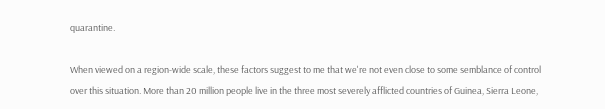quarantine.

When viewed on a region-wide scale, these factors suggest to me that we're not even close to some semblance of control over this situation. More than 20 million people live in the three most severely afflicted countries of Guinea, Sierra Leone,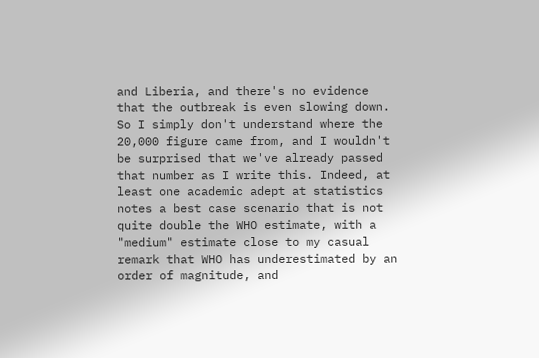and Liberia, and there's no evidence that the outbreak is even slowing down. So I simply don't understand where the 20,000 figure came from, and I wouldn't be surprised that we've already passed that number as I write this. Indeed, at least one academic adept at statistics notes a best case scenario that is not quite double the WHO estimate, with a "medium" estimate close to my casual remark that WHO has underestimated by an order of magnitude, and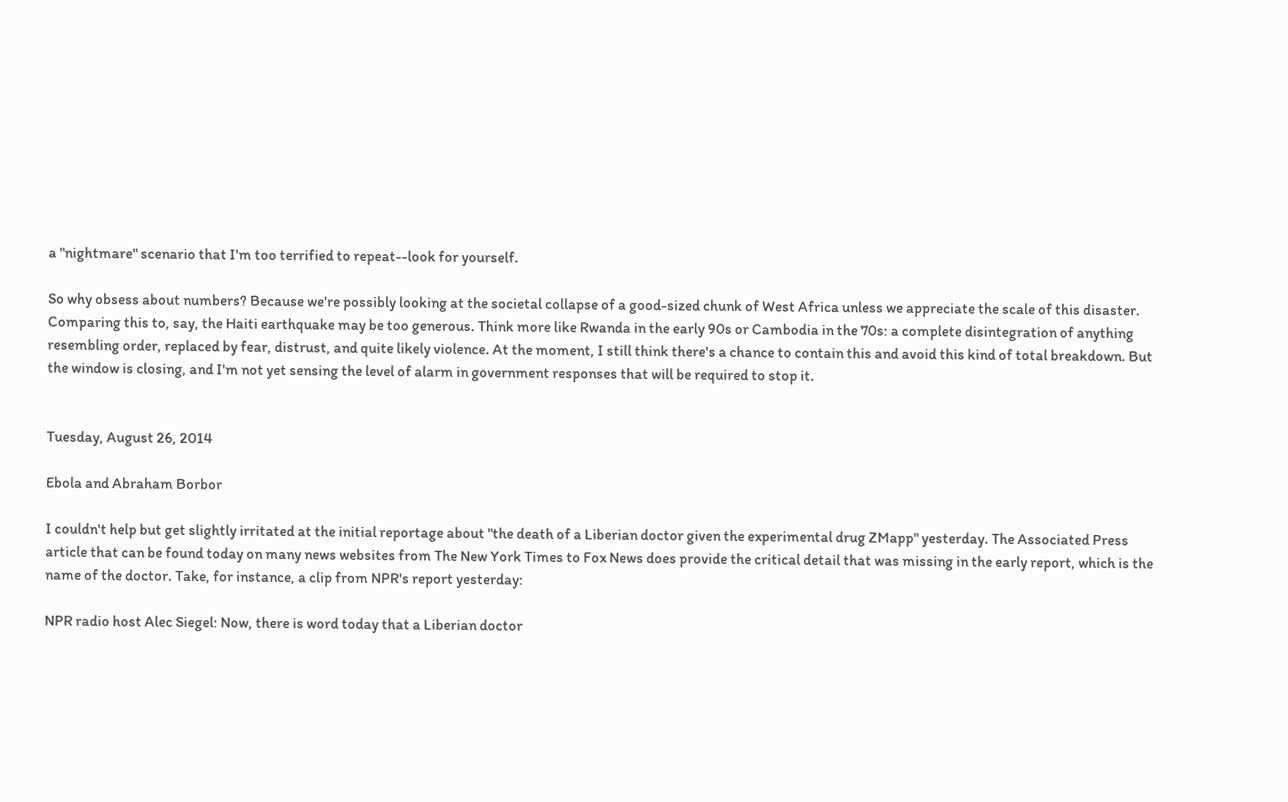a "nightmare" scenario that I'm too terrified to repeat--look for yourself.

So why obsess about numbers? Because we're possibly looking at the societal collapse of a good-sized chunk of West Africa unless we appreciate the scale of this disaster. Comparing this to, say, the Haiti earthquake may be too generous. Think more like Rwanda in the early 90s or Cambodia in the 70s: a complete disintegration of anything resembling order, replaced by fear, distrust, and quite likely violence. At the moment, I still think there's a chance to contain this and avoid this kind of total breakdown. But the window is closing, and I'm not yet sensing the level of alarm in government responses that will be required to stop it.


Tuesday, August 26, 2014

Ebola and Abraham Borbor

I couldn't help but get slightly irritated at the initial reportage about "the death of a Liberian doctor given the experimental drug ZMapp" yesterday. The Associated Press article that can be found today on many news websites from The New York Times to Fox News does provide the critical detail that was missing in the early report, which is the name of the doctor. Take, for instance, a clip from NPR's report yesterday:

NPR radio host Alec Siegel: Now, there is word today that a Liberian doctor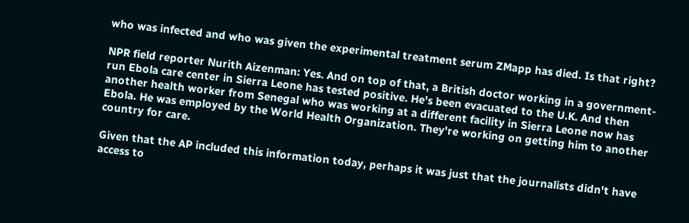who was infected and who was given the experimental treatment serum ZMapp has died. Is that right?

NPR field reporter Nurith Aizenman: Yes. And on top of that, a British doctor working in a government-run Ebola care center in Sierra Leone has tested positive. He's been evacuated to the U.K. And then another health worker from Senegal who was working at a different facility in Sierra Leone now has Ebola. He was employed by the World Health Organization. They're working on getting him to another country for care.

Given that the AP included this information today, perhaps it was just that the journalists didn't have access to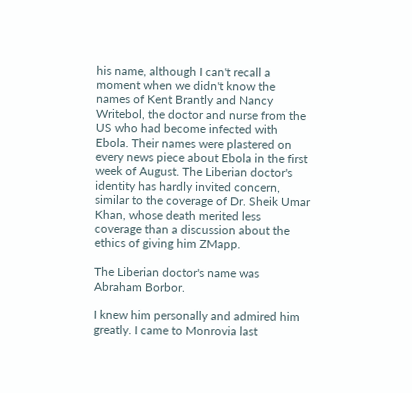his name, although I can't recall a moment when we didn't know the names of Kent Brantly and Nancy Writebol, the doctor and nurse from the US who had become infected with Ebola. Their names were plastered on every news piece about Ebola in the first week of August. The Liberian doctor's identity has hardly invited concern, similar to the coverage of Dr. Sheik Umar Khan, whose death merited less coverage than a discussion about the ethics of giving him ZMapp.

The Liberian doctor's name was Abraham Borbor.

I knew him personally and admired him greatly. I came to Monrovia last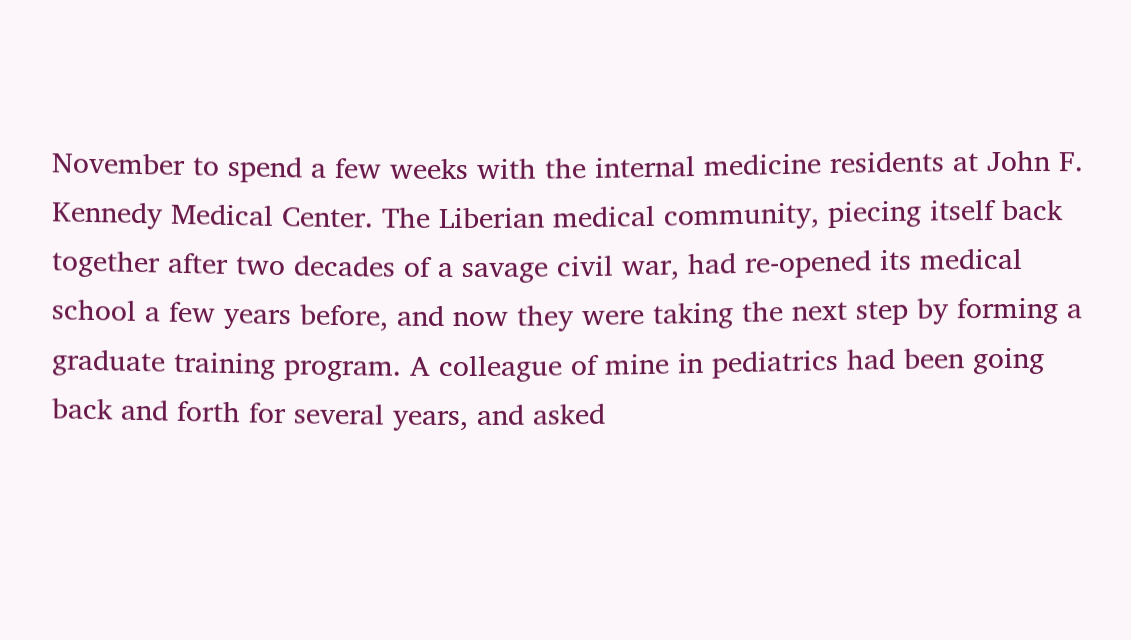November to spend a few weeks with the internal medicine residents at John F. Kennedy Medical Center. The Liberian medical community, piecing itself back together after two decades of a savage civil war, had re-opened its medical school a few years before, and now they were taking the next step by forming a graduate training program. A colleague of mine in pediatrics had been going back and forth for several years, and asked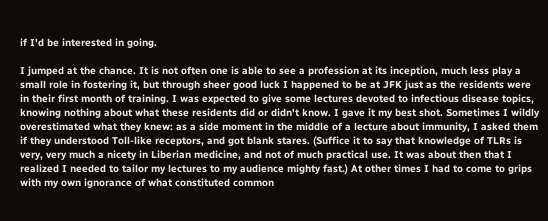if I'd be interested in going.

I jumped at the chance. It is not often one is able to see a profession at its inception, much less play a small role in fostering it, but through sheer good luck I happened to be at JFK just as the residents were in their first month of training. I was expected to give some lectures devoted to infectious disease topics, knowing nothing about what these residents did or didn't know. I gave it my best shot. Sometimes I wildly overestimated what they knew: as a side moment in the middle of a lecture about immunity, I asked them if they understood Toll-like receptors, and got blank stares. (Suffice it to say that knowledge of TLRs is very, very much a nicety in Liberian medicine, and not of much practical use. It was about then that I realized I needed to tailor my lectures to my audience mighty fast.) At other times I had to come to grips with my own ignorance of what constituted common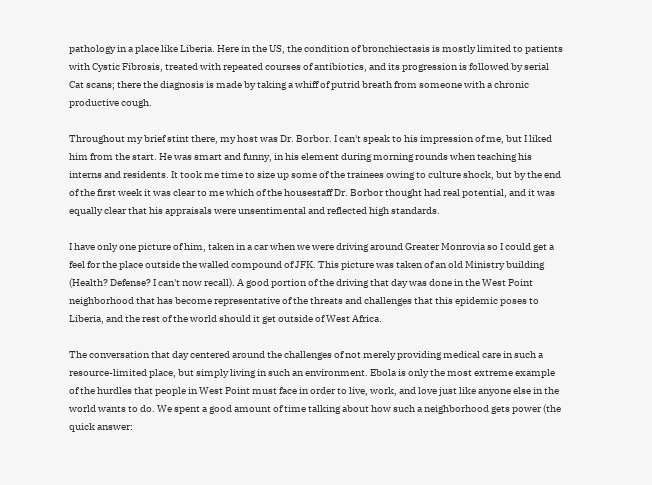pathology in a place like Liberia. Here in the US, the condition of bronchiectasis is mostly limited to patients with Cystic Fibrosis, treated with repeated courses of antibiotics, and its progression is followed by serial Cat scans; there the diagnosis is made by taking a whiff of putrid breath from someone with a chronic productive cough.

Throughout my brief stint there, my host was Dr. Borbor. I can't speak to his impression of me, but I liked him from the start. He was smart and funny, in his element during morning rounds when teaching his interns and residents. It took me time to size up some of the trainees owing to culture shock, but by the end of the first week it was clear to me which of the housestaff Dr. Borbor thought had real potential, and it was equally clear that his appraisals were unsentimental and reflected high standards.

I have only one picture of him, taken in a car when we were driving around Greater Monrovia so I could get a feel for the place outside the walled compound of JFK. This picture was taken of an old Ministry building (Health? Defense? I can't now recall). A good portion of the driving that day was done in the West Point neighborhood that has become representative of the threats and challenges that this epidemic poses to Liberia, and the rest of the world should it get outside of West Africa.

The conversation that day centered around the challenges of not merely providing medical care in such a resource-limited place, but simply living in such an environment. Ebola is only the most extreme example of the hurdles that people in West Point must face in order to live, work, and love just like anyone else in the world wants to do. We spent a good amount of time talking about how such a neighborhood gets power (the quick answer: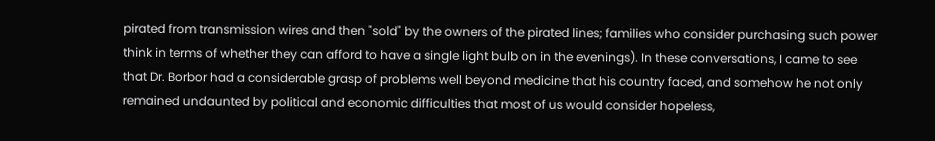pirated from transmission wires and then "sold" by the owners of the pirated lines; families who consider purchasing such power think in terms of whether they can afford to have a single light bulb on in the evenings). In these conversations, I came to see that Dr. Borbor had a considerable grasp of problems well beyond medicine that his country faced, and somehow he not only remained undaunted by political and economic difficulties that most of us would consider hopeless,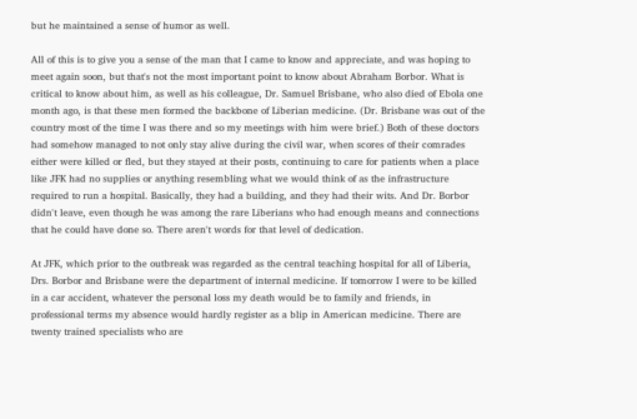but he maintained a sense of humor as well.

All of this is to give you a sense of the man that I came to know and appreciate, and was hoping to meet again soon, but that's not the most important point to know about Abraham Borbor. What is critical to know about him, as well as his colleague, Dr. Samuel Brisbane, who also died of Ebola one month ago, is that these men formed the backbone of Liberian medicine. (Dr. Brisbane was out of the country most of the time I was there and so my meetings with him were brief.) Both of these doctors had somehow managed to not only stay alive during the civil war, when scores of their comrades either were killed or fled, but they stayed at their posts, continuing to care for patients when a place like JFK had no supplies or anything resembling what we would think of as the infrastructure required to run a hospital. Basically, they had a building, and they had their wits. And Dr. Borbor didn't leave, even though he was among the rare Liberians who had enough means and connections that he could have done so. There aren't words for that level of dedication.

At JFK, which prior to the outbreak was regarded as the central teaching hospital for all of Liberia, Drs. Borbor and Brisbane were the department of internal medicine. If tomorrow I were to be killed in a car accident, whatever the personal loss my death would be to family and friends, in professional terms my absence would hardly register as a blip in American medicine. There are twenty trained specialists who are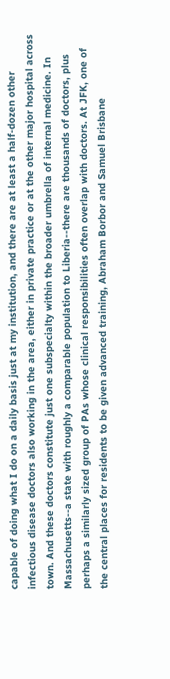capable of doing what I do on a daily basis just at my institution, and there are at least a half-dozen other infectious disease doctors also working in the area, either in private practice or at the other major hospital across town. And these doctors constitute just one subspecialty within the broader umbrella of internal medicine. In Massachusetts--a state with roughly a comparable population to Liberia--there are thousands of doctors, plus perhaps a similarly sized group of PAs whose clinical responsibilities often overlap with doctors. At JFK, one of the central places for residents to be given advanced training, Abraham Borbor and Samuel Brisbane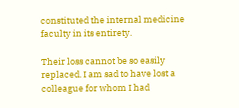constituted the internal medicine faculty in its entirety.

Their loss cannot be so easily replaced. I am sad to have lost a colleague for whom I had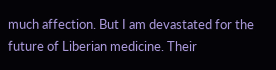much affection. But I am devastated for the future of Liberian medicine. Their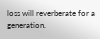loss will reverberate for a generation.